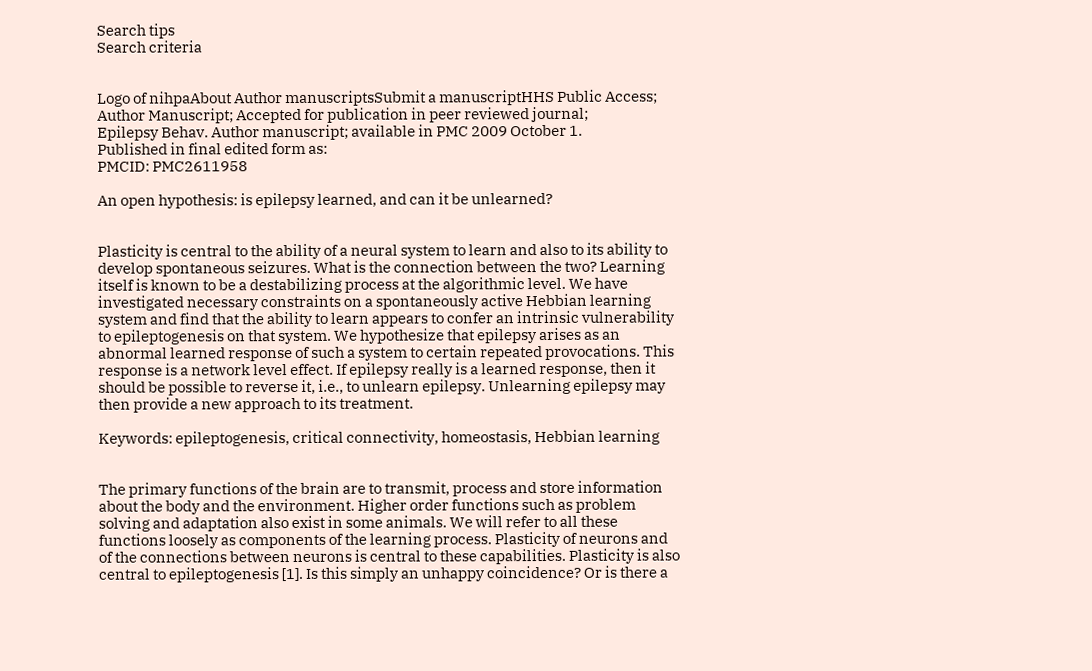Search tips
Search criteria


Logo of nihpaAbout Author manuscriptsSubmit a manuscriptHHS Public Access; Author Manuscript; Accepted for publication in peer reviewed journal;
Epilepsy Behav. Author manuscript; available in PMC 2009 October 1.
Published in final edited form as:
PMCID: PMC2611958

An open hypothesis: is epilepsy learned, and can it be unlearned?


Plasticity is central to the ability of a neural system to learn and also to its ability to develop spontaneous seizures. What is the connection between the two? Learning itself is known to be a destabilizing process at the algorithmic level. We have investigated necessary constraints on a spontaneously active Hebbian learning system and find that the ability to learn appears to confer an intrinsic vulnerability to epileptogenesis on that system. We hypothesize that epilepsy arises as an abnormal learned response of such a system to certain repeated provocations. This response is a network level effect. If epilepsy really is a learned response, then it should be possible to reverse it, i.e., to unlearn epilepsy. Unlearning epilepsy may then provide a new approach to its treatment.

Keywords: epileptogenesis, critical connectivity, homeostasis, Hebbian learning


The primary functions of the brain are to transmit, process and store information about the body and the environment. Higher order functions such as problem solving and adaptation also exist in some animals. We will refer to all these functions loosely as components of the learning process. Plasticity of neurons and of the connections between neurons is central to these capabilities. Plasticity is also central to epileptogenesis [1]. Is this simply an unhappy coincidence? Or is there a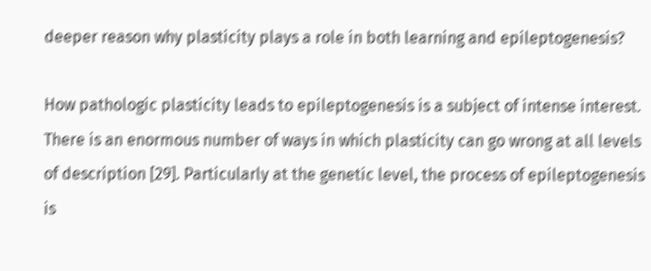deeper reason why plasticity plays a role in both learning and epileptogenesis?

How pathologic plasticity leads to epileptogenesis is a subject of intense interest. There is an enormous number of ways in which plasticity can go wrong at all levels of description [29]. Particularly at the genetic level, the process of epileptogenesis is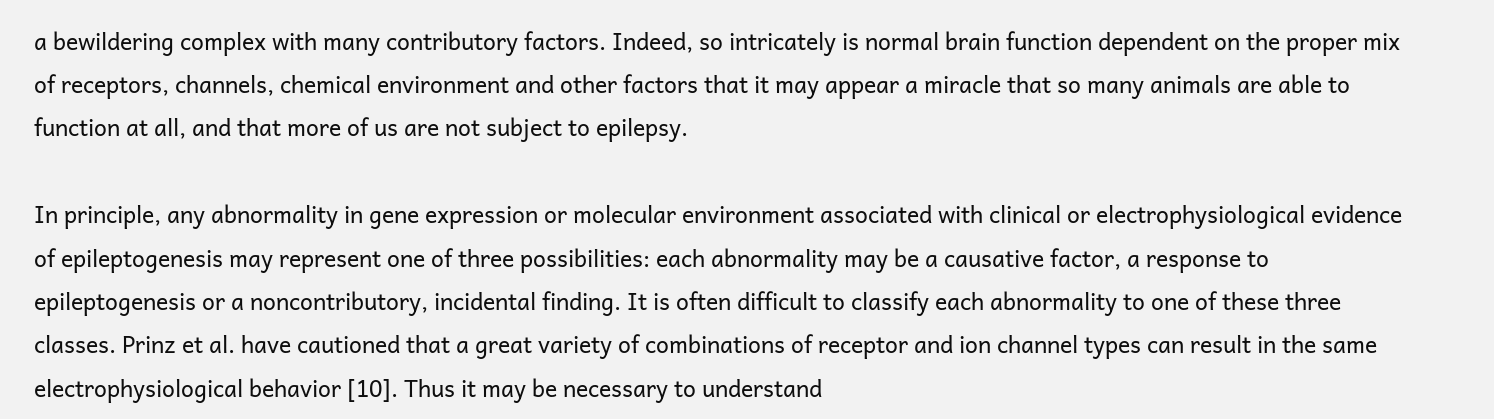a bewildering complex with many contributory factors. Indeed, so intricately is normal brain function dependent on the proper mix of receptors, channels, chemical environment and other factors that it may appear a miracle that so many animals are able to function at all, and that more of us are not subject to epilepsy.

In principle, any abnormality in gene expression or molecular environment associated with clinical or electrophysiological evidence of epileptogenesis may represent one of three possibilities: each abnormality may be a causative factor, a response to epileptogenesis or a noncontributory, incidental finding. It is often difficult to classify each abnormality to one of these three classes. Prinz et al. have cautioned that a great variety of combinations of receptor and ion channel types can result in the same electrophysiological behavior [10]. Thus it may be necessary to understand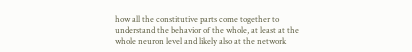how all the constitutive parts come together to understand the behavior of the whole, at least at the whole neuron level and likely also at the network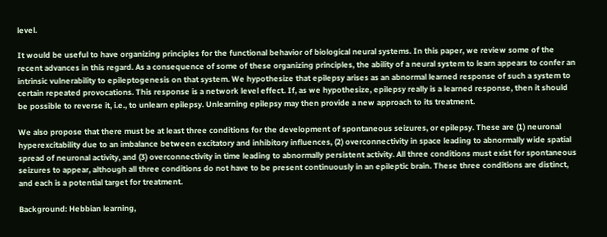level.

It would be useful to have organizing principles for the functional behavior of biological neural systems. In this paper, we review some of the recent advances in this regard. As a consequence of some of these organizing principles, the ability of a neural system to learn appears to confer an intrinsic vulnerability to epileptogenesis on that system. We hypothesize that epilepsy arises as an abnormal learned response of such a system to certain repeated provocations. This response is a network level effect. If, as we hypothesize, epilepsy really is a learned response, then it should be possible to reverse it, i.e., to unlearn epilepsy. Unlearning epilepsy may then provide a new approach to its treatment.

We also propose that there must be at least three conditions for the development of spontaneous seizures, or epilepsy. These are (1) neuronal hyperexcitability due to an imbalance between excitatory and inhibitory influences, (2) overconnectivity in space leading to abnormally wide spatial spread of neuronal activity, and (3) overconnectivity in time leading to abnormally persistent activity. All three conditions must exist for spontaneous seizures to appear, although all three conditions do not have to be present continuously in an epileptic brain. These three conditions are distinct, and each is a potential target for treatment.

Background: Hebbian learning,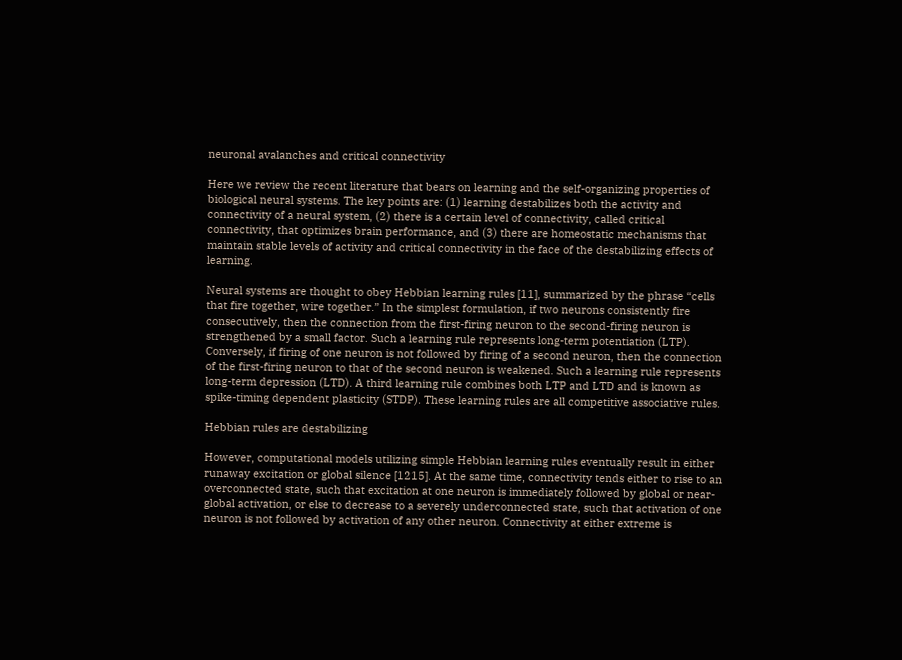neuronal avalanches and critical connectivity

Here we review the recent literature that bears on learning and the self-organizing properties of biological neural systems. The key points are: (1) learning destabilizes both the activity and connectivity of a neural system, (2) there is a certain level of connectivity, called critical connectivity, that optimizes brain performance, and (3) there are homeostatic mechanisms that maintain stable levels of activity and critical connectivity in the face of the destabilizing effects of learning.

Neural systems are thought to obey Hebbian learning rules [11], summarized by the phrase “cells that fire together, wire together.” In the simplest formulation, if two neurons consistently fire consecutively, then the connection from the first-firing neuron to the second-firing neuron is strengthened by a small factor. Such a learning rule represents long-term potentiation (LTP). Conversely, if firing of one neuron is not followed by firing of a second neuron, then the connection of the first-firing neuron to that of the second neuron is weakened. Such a learning rule represents long-term depression (LTD). A third learning rule combines both LTP and LTD and is known as spike-timing dependent plasticity (STDP). These learning rules are all competitive associative rules.

Hebbian rules are destabilizing

However, computational models utilizing simple Hebbian learning rules eventually result in either runaway excitation or global silence [1215]. At the same time, connectivity tends either to rise to an overconnected state, such that excitation at one neuron is immediately followed by global or near-global activation, or else to decrease to a severely underconnected state, such that activation of one neuron is not followed by activation of any other neuron. Connectivity at either extreme is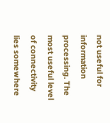not useful for information processing. The most useful level of connectivity lies somewhere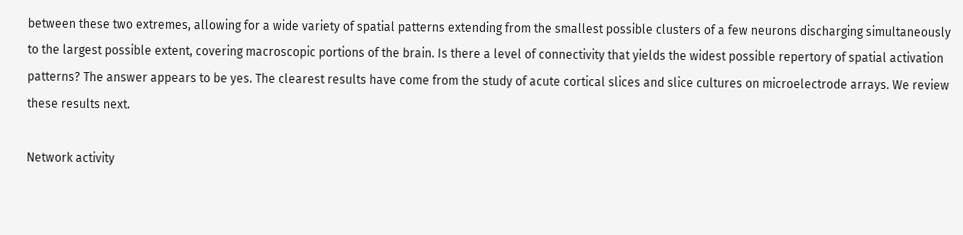between these two extremes, allowing for a wide variety of spatial patterns extending from the smallest possible clusters of a few neurons discharging simultaneously to the largest possible extent, covering macroscopic portions of the brain. Is there a level of connectivity that yields the widest possible repertory of spatial activation patterns? The answer appears to be yes. The clearest results have come from the study of acute cortical slices and slice cultures on microelectrode arrays. We review these results next.

Network activity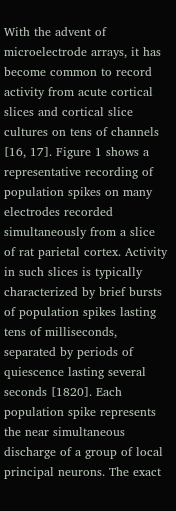With the advent of microelectrode arrays, it has become common to record activity from acute cortical slices and cortical slice cultures on tens of channels [16, 17]. Figure 1 shows a representative recording of population spikes on many electrodes recorded simultaneously from a slice of rat parietal cortex. Activity in such slices is typically characterized by brief bursts of population spikes lasting tens of milliseconds, separated by periods of quiescence lasting several seconds [1820]. Each population spike represents the near simultaneous discharge of a group of local principal neurons. The exact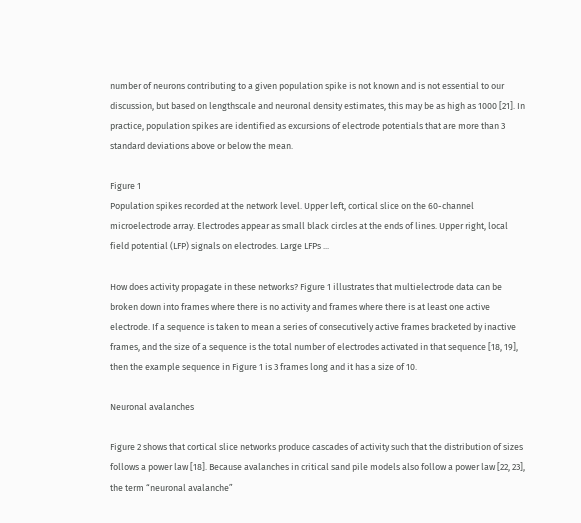number of neurons contributing to a given population spike is not known and is not essential to our discussion, but based on lengthscale and neuronal density estimates, this may be as high as 1000 [21]. In practice, population spikes are identified as excursions of electrode potentials that are more than 3 standard deviations above or below the mean.

Figure 1
Population spikes recorded at the network level. Upper left, cortical slice on the 60-channel microelectrode array. Electrodes appear as small black circles at the ends of lines. Upper right, local field potential (LFP) signals on electrodes. Large LFPs ...

How does activity propagate in these networks? Figure 1 illustrates that multielectrode data can be broken down into frames where there is no activity and frames where there is at least one active electrode. If a sequence is taken to mean a series of consecutively active frames bracketed by inactive frames, and the size of a sequence is the total number of electrodes activated in that sequence [18, 19], then the example sequence in Figure 1 is 3 frames long and it has a size of 10.

Neuronal avalanches

Figure 2 shows that cortical slice networks produce cascades of activity such that the distribution of sizes follows a power law [18]. Because avalanches in critical sand pile models also follow a power law [22, 23], the term “neuronal avalanche”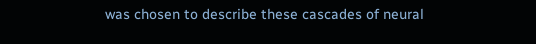was chosen to describe these cascades of neural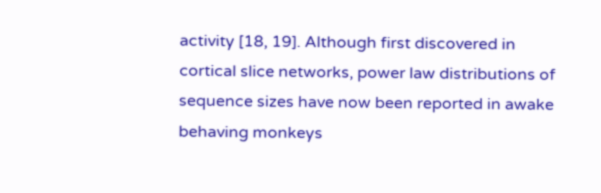activity [18, 19]. Although first discovered in cortical slice networks, power law distributions of sequence sizes have now been reported in awake behaving monkeys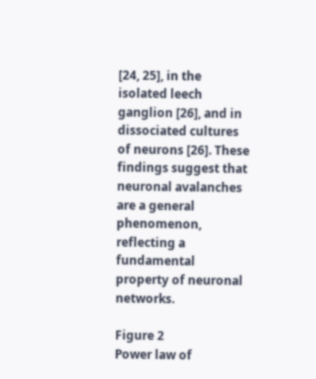[24, 25], in the isolated leech ganglion [26], and in dissociated cultures of neurons [26]. These findings suggest that neuronal avalanches are a general phenomenon, reflecting a fundamental property of neuronal networks.

Figure 2
Power law of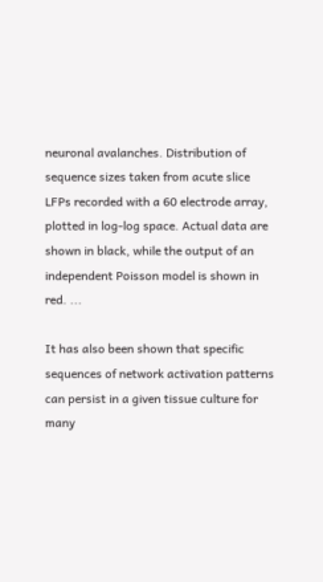neuronal avalanches. Distribution of sequence sizes taken from acute slice LFPs recorded with a 60 electrode array, plotted in log-log space. Actual data are shown in black, while the output of an independent Poisson model is shown in red. ...

It has also been shown that specific sequences of network activation patterns can persist in a given tissue culture for many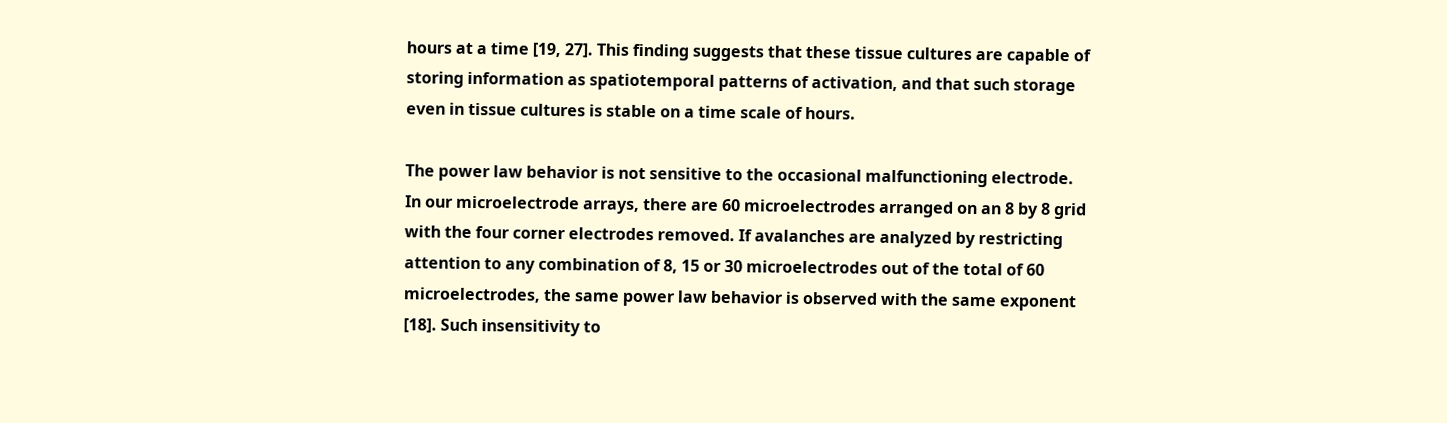hours at a time [19, 27]. This finding suggests that these tissue cultures are capable of storing information as spatiotemporal patterns of activation, and that such storage even in tissue cultures is stable on a time scale of hours.

The power law behavior is not sensitive to the occasional malfunctioning electrode. In our microelectrode arrays, there are 60 microelectrodes arranged on an 8 by 8 grid with the four corner electrodes removed. If avalanches are analyzed by restricting attention to any combination of 8, 15 or 30 microelectrodes out of the total of 60 microelectrodes, the same power law behavior is observed with the same exponent [18]. Such insensitivity to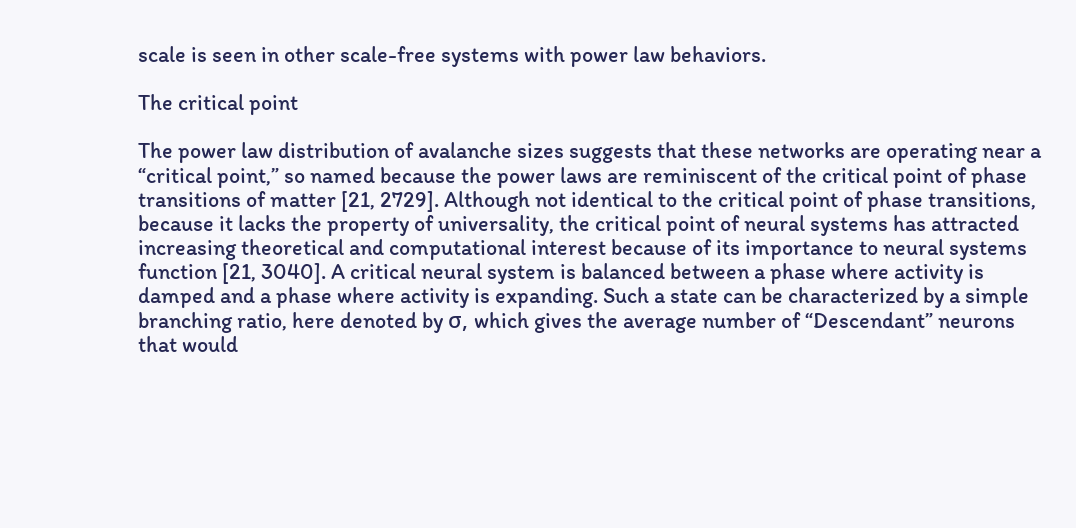scale is seen in other scale-free systems with power law behaviors.

The critical point

The power law distribution of avalanche sizes suggests that these networks are operating near a “critical point,” so named because the power laws are reminiscent of the critical point of phase transitions of matter [21, 2729]. Although not identical to the critical point of phase transitions, because it lacks the property of universality, the critical point of neural systems has attracted increasing theoretical and computational interest because of its importance to neural systems function [21, 3040]. A critical neural system is balanced between a phase where activity is damped and a phase where activity is expanding. Such a state can be characterized by a simple branching ratio, here denoted by σ, which gives the average number of “Descendant” neurons that would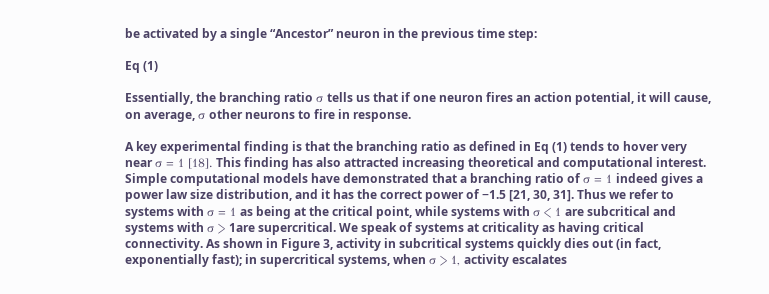be activated by a single “Ancestor” neuron in the previous time step:

Eq (1)

Essentially, the branching ratio σ tells us that if one neuron fires an action potential, it will cause, on average, σ other neurons to fire in response.

A key experimental finding is that the branching ratio as defined in Eq (1) tends to hover very near σ = 1 [18]. This finding has also attracted increasing theoretical and computational interest. Simple computational models have demonstrated that a branching ratio of σ = 1 indeed gives a power law size distribution, and it has the correct power of −1.5 [21, 30, 31]. Thus we refer to systems with σ = 1 as being at the critical point, while systems with σ < 1 are subcritical and systems with σ > 1are supercritical. We speak of systems at criticality as having critical connectivity. As shown in Figure 3, activity in subcritical systems quickly dies out (in fact, exponentially fast); in supercritical systems, when σ > 1, activity escalates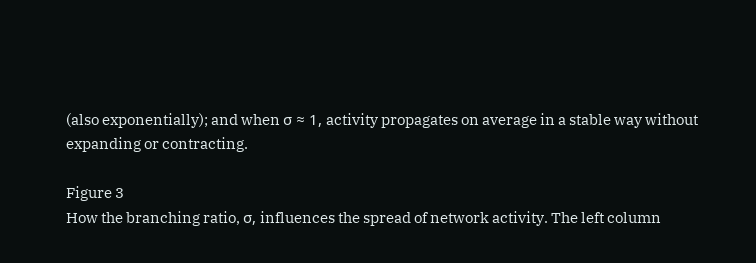(also exponentially); and when σ ≈ 1, activity propagates on average in a stable way without expanding or contracting.

Figure 3
How the branching ratio, σ, influences the spread of network activity. The left column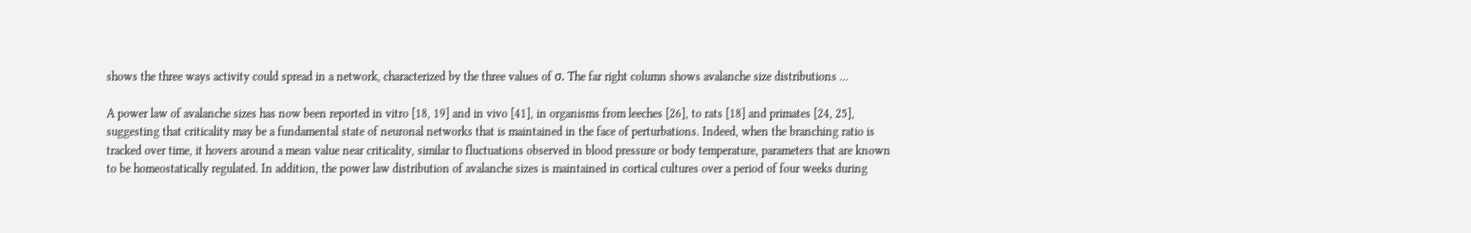shows the three ways activity could spread in a network, characterized by the three values of σ. The far right column shows avalanche size distributions ...

A power law of avalanche sizes has now been reported in vitro [18, 19] and in vivo [41], in organisms from leeches [26], to rats [18] and primates [24, 25], suggesting that criticality may be a fundamental state of neuronal networks that is maintained in the face of perturbations. Indeed, when the branching ratio is tracked over time, it hovers around a mean value near criticality, similar to fluctuations observed in blood pressure or body temperature, parameters that are known to be homeostatically regulated. In addition, the power law distribution of avalanche sizes is maintained in cortical cultures over a period of four weeks during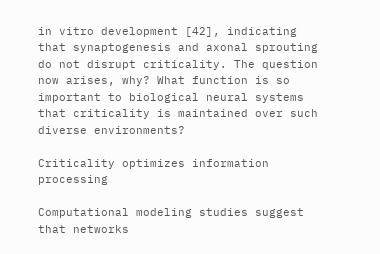in vitro development [42], indicating that synaptogenesis and axonal sprouting do not disrupt criticality. The question now arises, why? What function is so important to biological neural systems that criticality is maintained over such diverse environments?

Criticality optimizes information processing

Computational modeling studies suggest that networks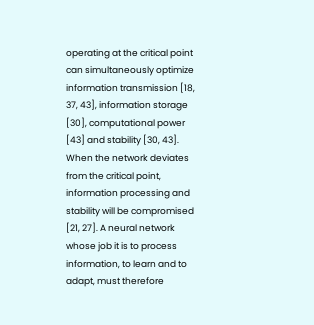operating at the critical point can simultaneously optimize information transmission [18, 37, 43], information storage [30], computational power [43] and stability [30, 43]. When the network deviates from the critical point, information processing and stability will be compromised [21, 27]. A neural network whose job it is to process information, to learn and to adapt, must therefore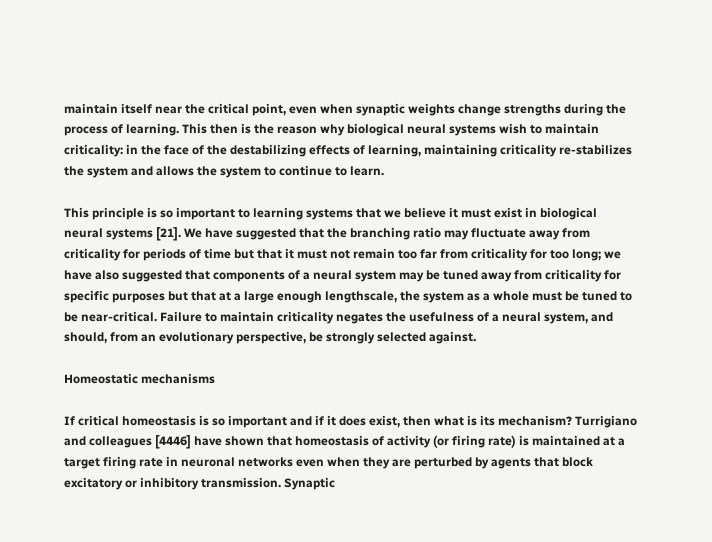maintain itself near the critical point, even when synaptic weights change strengths during the process of learning. This then is the reason why biological neural systems wish to maintain criticality: in the face of the destabilizing effects of learning, maintaining criticality re-stabilizes the system and allows the system to continue to learn.

This principle is so important to learning systems that we believe it must exist in biological neural systems [21]. We have suggested that the branching ratio may fluctuate away from criticality for periods of time but that it must not remain too far from criticality for too long; we have also suggested that components of a neural system may be tuned away from criticality for specific purposes but that at a large enough lengthscale, the system as a whole must be tuned to be near-critical. Failure to maintain criticality negates the usefulness of a neural system, and should, from an evolutionary perspective, be strongly selected against.

Homeostatic mechanisms

If critical homeostasis is so important and if it does exist, then what is its mechanism? Turrigiano and colleagues [4446] have shown that homeostasis of activity (or firing rate) is maintained at a target firing rate in neuronal networks even when they are perturbed by agents that block excitatory or inhibitory transmission. Synaptic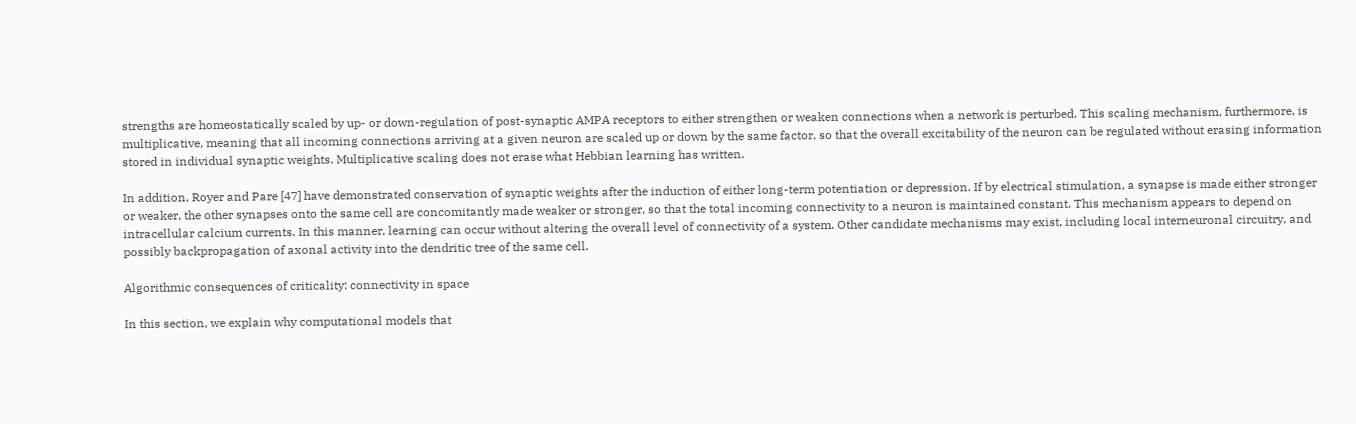strengths are homeostatically scaled by up- or down-regulation of post-synaptic AMPA receptors to either strengthen or weaken connections when a network is perturbed. This scaling mechanism, furthermore, is multiplicative, meaning that all incoming connections arriving at a given neuron are scaled up or down by the same factor, so that the overall excitability of the neuron can be regulated without erasing information stored in individual synaptic weights. Multiplicative scaling does not erase what Hebbian learning has written.

In addition, Royer and Pare [47] have demonstrated conservation of synaptic weights after the induction of either long-term potentiation or depression. If by electrical stimulation, a synapse is made either stronger or weaker, the other synapses onto the same cell are concomitantly made weaker or stronger, so that the total incoming connectivity to a neuron is maintained constant. This mechanism appears to depend on intracellular calcium currents. In this manner, learning can occur without altering the overall level of connectivity of a system. Other candidate mechanisms may exist, including local interneuronal circuitry, and possibly backpropagation of axonal activity into the dendritic tree of the same cell.

Algorithmic consequences of criticality: connectivity in space

In this section, we explain why computational models that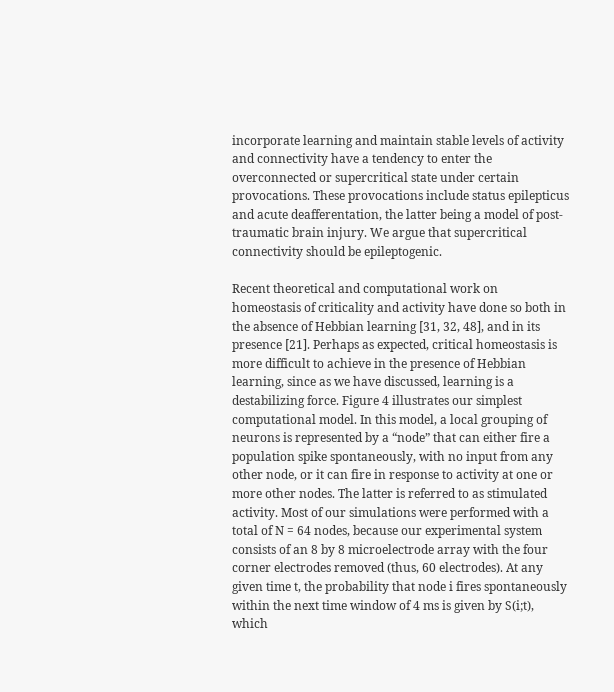incorporate learning and maintain stable levels of activity and connectivity have a tendency to enter the overconnected or supercritical state under certain provocations. These provocations include status epilepticus and acute deafferentation, the latter being a model of post-traumatic brain injury. We argue that supercritical connectivity should be epileptogenic.

Recent theoretical and computational work on homeostasis of criticality and activity have done so both in the absence of Hebbian learning [31, 32, 48], and in its presence [21]. Perhaps as expected, critical homeostasis is more difficult to achieve in the presence of Hebbian learning, since as we have discussed, learning is a destabilizing force. Figure 4 illustrates our simplest computational model. In this model, a local grouping of neurons is represented by a “node” that can either fire a population spike spontaneously, with no input from any other node, or it can fire in response to activity at one or more other nodes. The latter is referred to as stimulated activity. Most of our simulations were performed with a total of N = 64 nodes, because our experimental system consists of an 8 by 8 microelectrode array with the four corner electrodes removed (thus, 60 electrodes). At any given time t, the probability that node i fires spontaneously within the next time window of 4 ms is given by S(i;t), which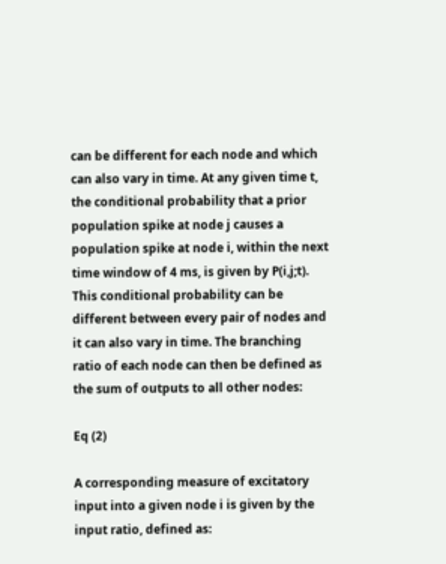can be different for each node and which can also vary in time. At any given time t, the conditional probability that a prior population spike at node j causes a population spike at node i, within the next time window of 4 ms, is given by P(i,j;t). This conditional probability can be different between every pair of nodes and it can also vary in time. The branching ratio of each node can then be defined as the sum of outputs to all other nodes:

Eq (2)

A corresponding measure of excitatory input into a given node i is given by the input ratio, defined as: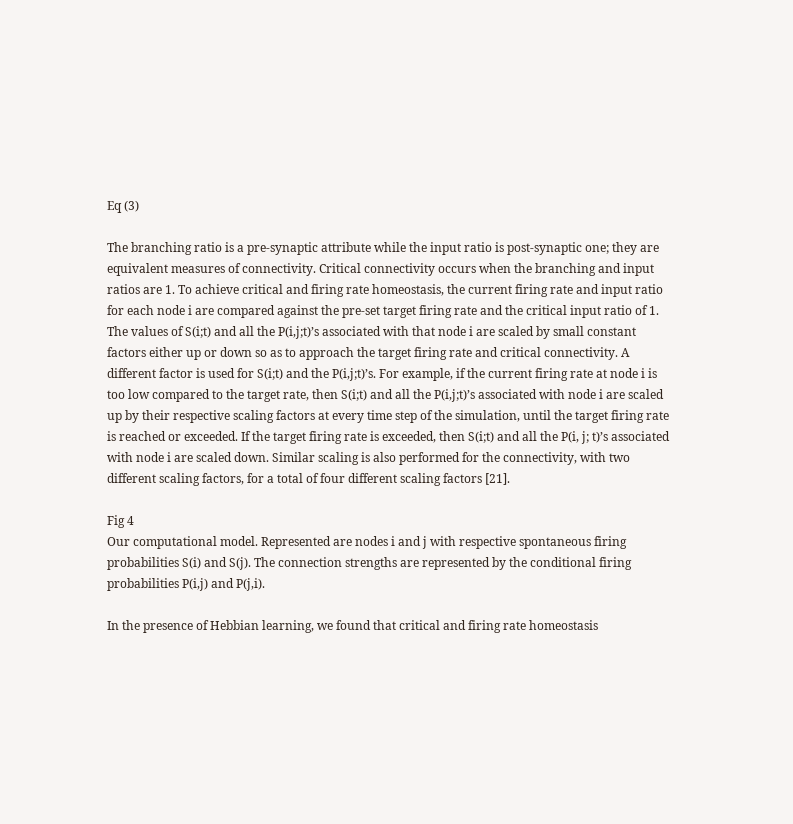Eq (3)

The branching ratio is a pre-synaptic attribute while the input ratio is post-synaptic one; they are equivalent measures of connectivity. Critical connectivity occurs when the branching and input ratios are 1. To achieve critical and firing rate homeostasis, the current firing rate and input ratio for each node i are compared against the pre-set target firing rate and the critical input ratio of 1. The values of S(i;t) and all the P(i,j;t)’s associated with that node i are scaled by small constant factors either up or down so as to approach the target firing rate and critical connectivity. A different factor is used for S(i;t) and the P(i,j;t)’s. For example, if the current firing rate at node i is too low compared to the target rate, then S(i;t) and all the P(i,j;t)’s associated with node i are scaled up by their respective scaling factors at every time step of the simulation, until the target firing rate is reached or exceeded. If the target firing rate is exceeded, then S(i;t) and all the P(i, j; t)’s associated with node i are scaled down. Similar scaling is also performed for the connectivity, with two different scaling factors, for a total of four different scaling factors [21].

Fig 4
Our computational model. Represented are nodes i and j with respective spontaneous firing probabilities S(i) and S(j). The connection strengths are represented by the conditional firing probabilities P(i,j) and P(j,i).

In the presence of Hebbian learning, we found that critical and firing rate homeostasis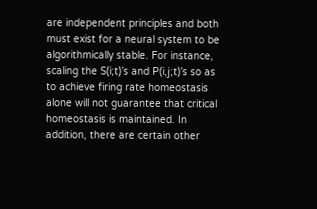are independent principles and both must exist for a neural system to be algorithmically stable. For instance, scaling the S(i;t)’s and P(i,j;t)’s so as to achieve firing rate homeostasis alone will not guarantee that critical homeostasis is maintained. In addition, there are certain other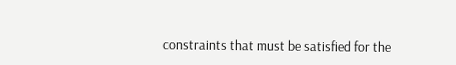constraints that must be satisfied for the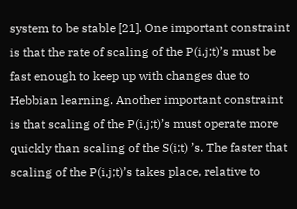system to be stable [21]. One important constraint is that the rate of scaling of the P(i,j;t)’s must be fast enough to keep up with changes due to Hebbian learning. Another important constraint is that scaling of the P(i,j;t)’s must operate more quickly than scaling of the S(i;t) ’s. The faster that scaling of the P(i,j;t)’s takes place, relative to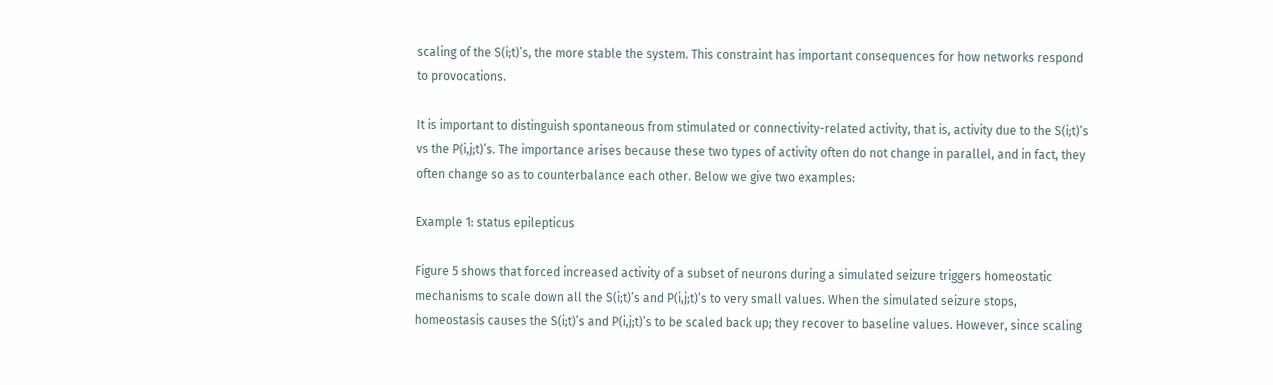scaling of the S(i;t)’s, the more stable the system. This constraint has important consequences for how networks respond to provocations.

It is important to distinguish spontaneous from stimulated or connectivity-related activity, that is, activity due to the S(i;t)’s vs the P(i,j;t)’s. The importance arises because these two types of activity often do not change in parallel, and in fact, they often change so as to counterbalance each other. Below we give two examples:

Example 1: status epilepticus

Figure 5 shows that forced increased activity of a subset of neurons during a simulated seizure triggers homeostatic mechanisms to scale down all the S(i;t)’s and P(i,j;t)’s to very small values. When the simulated seizure stops, homeostasis causes the S(i;t)’s and P(i,j;t)’s to be scaled back up; they recover to baseline values. However, since scaling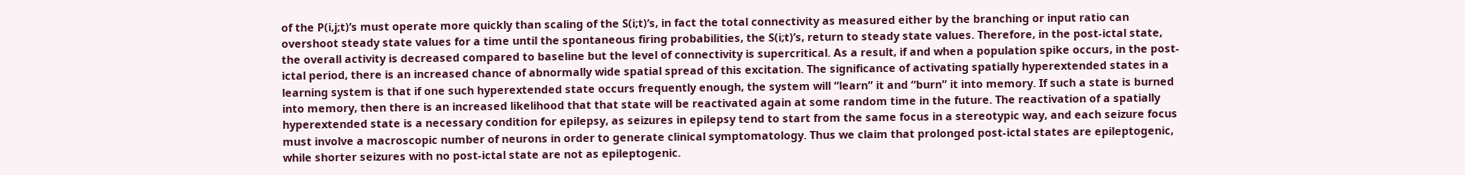of the P(i,j;t)’s must operate more quickly than scaling of the S(i;t)’s, in fact the total connectivity as measured either by the branching or input ratio can overshoot steady state values for a time until the spontaneous firing probabilities, the S(i;t)’s, return to steady state values. Therefore, in the post-ictal state, the overall activity is decreased compared to baseline but the level of connectivity is supercritical. As a result, if and when a population spike occurs, in the post-ictal period, there is an increased chance of abnormally wide spatial spread of this excitation. The significance of activating spatially hyperextended states in a learning system is that if one such hyperextended state occurs frequently enough, the system will “learn” it and “burn” it into memory. If such a state is burned into memory, then there is an increased likelihood that that state will be reactivated again at some random time in the future. The reactivation of a spatially hyperextended state is a necessary condition for epilepsy, as seizures in epilepsy tend to start from the same focus in a stereotypic way, and each seizure focus must involve a macroscopic number of neurons in order to generate clinical symptomatology. Thus we claim that prolonged post-ictal states are epileptogenic, while shorter seizures with no post-ictal state are not as epileptogenic.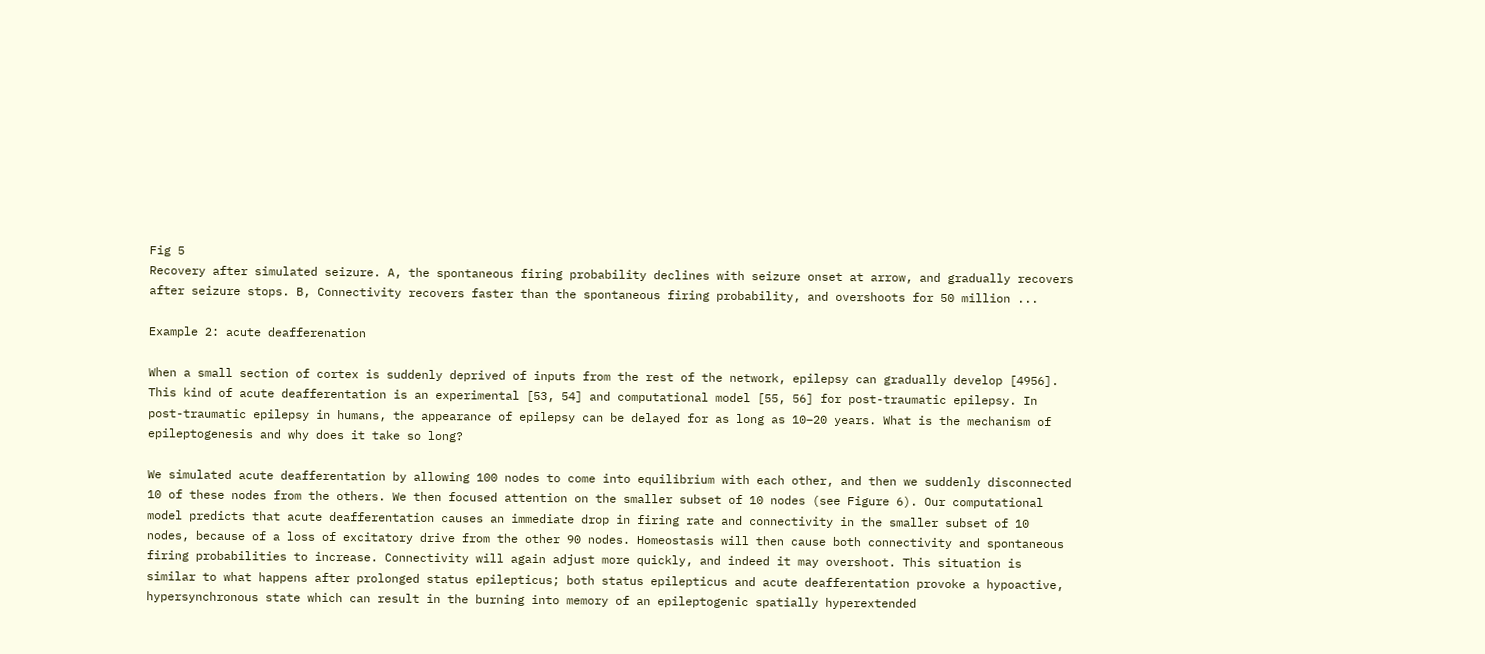Fig 5
Recovery after simulated seizure. A, the spontaneous firing probability declines with seizure onset at arrow, and gradually recovers after seizure stops. B, Connectivity recovers faster than the spontaneous firing probability, and overshoots for 50 million ...

Example 2: acute deafferenation

When a small section of cortex is suddenly deprived of inputs from the rest of the network, epilepsy can gradually develop [4956]. This kind of acute deafferentation is an experimental [53, 54] and computational model [55, 56] for post-traumatic epilepsy. In post-traumatic epilepsy in humans, the appearance of epilepsy can be delayed for as long as 10–20 years. What is the mechanism of epileptogenesis and why does it take so long?

We simulated acute deafferentation by allowing 100 nodes to come into equilibrium with each other, and then we suddenly disconnected 10 of these nodes from the others. We then focused attention on the smaller subset of 10 nodes (see Figure 6). Our computational model predicts that acute deafferentation causes an immediate drop in firing rate and connectivity in the smaller subset of 10 nodes, because of a loss of excitatory drive from the other 90 nodes. Homeostasis will then cause both connectivity and spontaneous firing probabilities to increase. Connectivity will again adjust more quickly, and indeed it may overshoot. This situation is similar to what happens after prolonged status epilepticus; both status epilepticus and acute deafferentation provoke a hypoactive, hypersynchronous state which can result in the burning into memory of an epileptogenic spatially hyperextended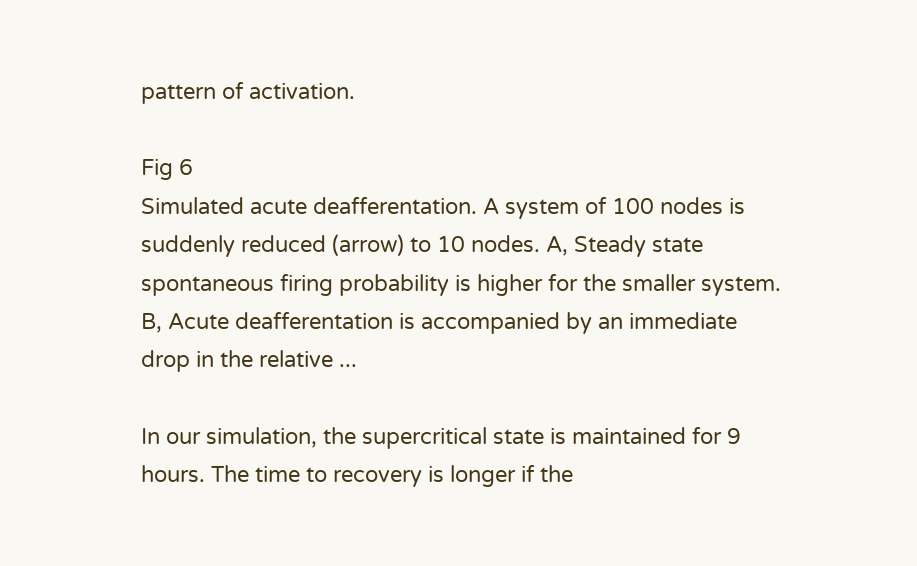pattern of activation.

Fig 6
Simulated acute deafferentation. A system of 100 nodes is suddenly reduced (arrow) to 10 nodes. A, Steady state spontaneous firing probability is higher for the smaller system. B, Acute deafferentation is accompanied by an immediate drop in the relative ...

In our simulation, the supercritical state is maintained for 9 hours. The time to recovery is longer if the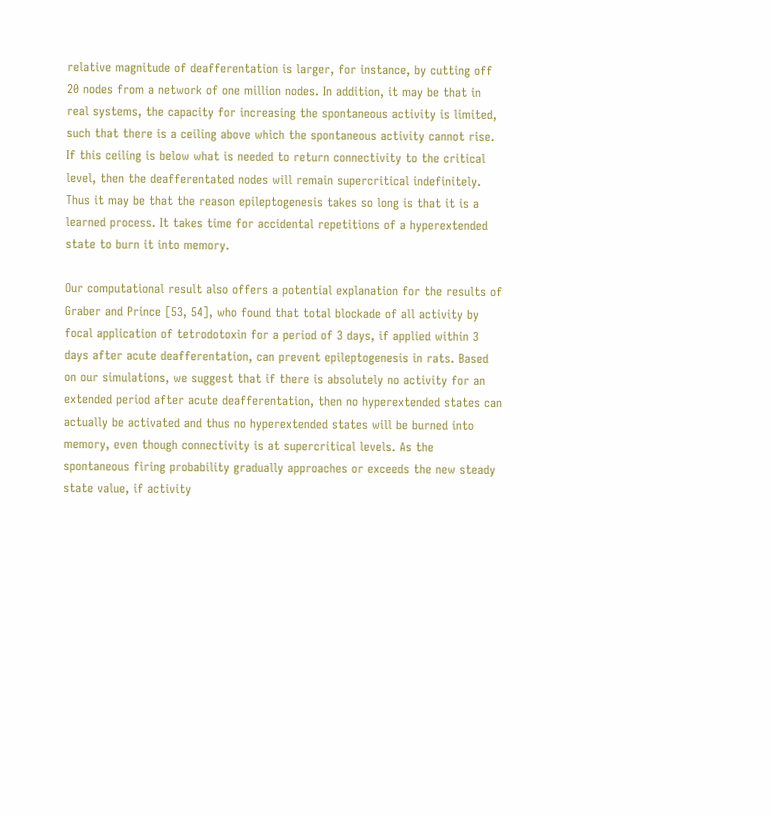relative magnitude of deafferentation is larger, for instance, by cutting off 20 nodes from a network of one million nodes. In addition, it may be that in real systems, the capacity for increasing the spontaneous activity is limited, such that there is a ceiling above which the spontaneous activity cannot rise. If this ceiling is below what is needed to return connectivity to the critical level, then the deafferentated nodes will remain supercritical indefinitely. Thus it may be that the reason epileptogenesis takes so long is that it is a learned process. It takes time for accidental repetitions of a hyperextended state to burn it into memory.

Our computational result also offers a potential explanation for the results of Graber and Prince [53, 54], who found that total blockade of all activity by focal application of tetrodotoxin for a period of 3 days, if applied within 3 days after acute deafferentation, can prevent epileptogenesis in rats. Based on our simulations, we suggest that if there is absolutely no activity for an extended period after acute deafferentation, then no hyperextended states can actually be activated and thus no hyperextended states will be burned into memory, even though connectivity is at supercritical levels. As the spontaneous firing probability gradually approaches or exceeds the new steady state value, if activity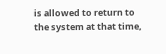is allowed to return to the system at that time,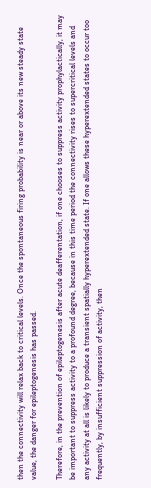then the connectivity will relax back to critical levels. Once the spontaneous firing probability is near or above its new steady state value, the danger for epileptogenesis has passed.

Therefore, in the prevention of epileptogenesis after acute deafferentation, if one chooses to suppress activity prophylactically, it may be important to suppress activity to a profound degree, because in this time period the connectivity rises to supercritical levels and any activity at all is likely to produce a transient spatially hyperextended state. If one allows these hyperextended states to occur too frequently, by insufficient suppression of activity, then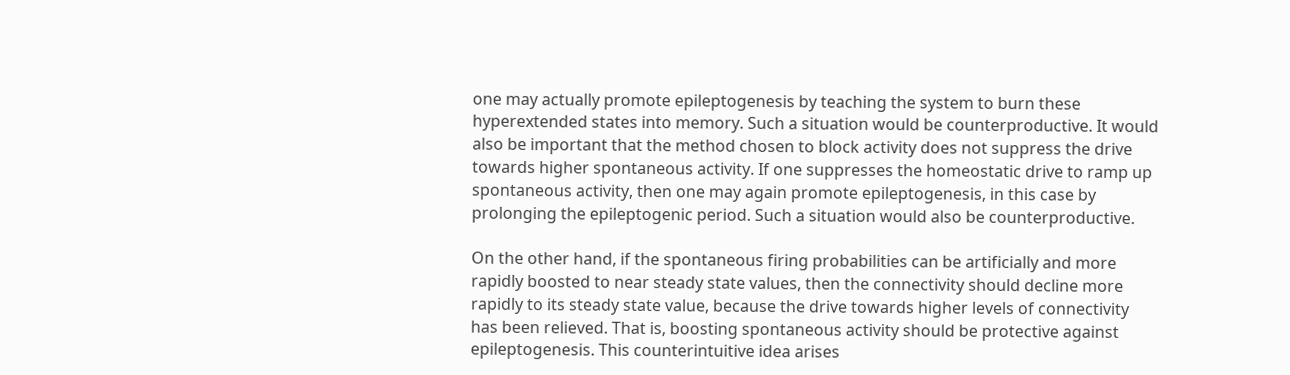one may actually promote epileptogenesis by teaching the system to burn these hyperextended states into memory. Such a situation would be counterproductive. It would also be important that the method chosen to block activity does not suppress the drive towards higher spontaneous activity. If one suppresses the homeostatic drive to ramp up spontaneous activity, then one may again promote epileptogenesis, in this case by prolonging the epileptogenic period. Such a situation would also be counterproductive.

On the other hand, if the spontaneous firing probabilities can be artificially and more rapidly boosted to near steady state values, then the connectivity should decline more rapidly to its steady state value, because the drive towards higher levels of connectivity has been relieved. That is, boosting spontaneous activity should be protective against epileptogenesis. This counterintuitive idea arises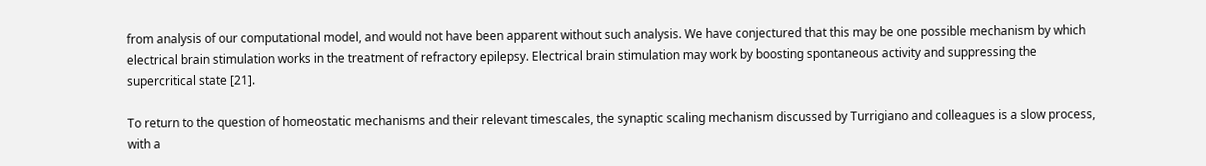from analysis of our computational model, and would not have been apparent without such analysis. We have conjectured that this may be one possible mechanism by which electrical brain stimulation works in the treatment of refractory epilepsy. Electrical brain stimulation may work by boosting spontaneous activity and suppressing the supercritical state [21].

To return to the question of homeostatic mechanisms and their relevant timescales, the synaptic scaling mechanism discussed by Turrigiano and colleagues is a slow process, with a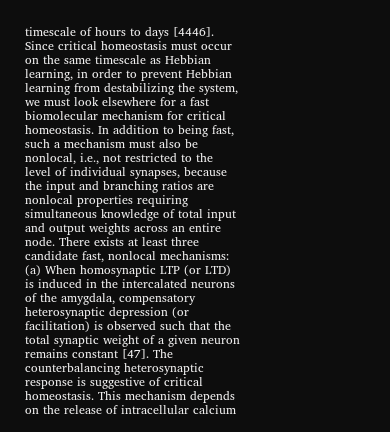timescale of hours to days [4446]. Since critical homeostasis must occur on the same timescale as Hebbian learning, in order to prevent Hebbian learning from destabilizing the system, we must look elsewhere for a fast biomolecular mechanism for critical homeostasis. In addition to being fast, such a mechanism must also be nonlocal, i.e., not restricted to the level of individual synapses, because the input and branching ratios are nonlocal properties requiring simultaneous knowledge of total input and output weights across an entire node. There exists at least three candidate fast, nonlocal mechanisms: (a) When homosynaptic LTP (or LTD) is induced in the intercalated neurons of the amygdala, compensatory heterosynaptic depression (or facilitation) is observed such that the total synaptic weight of a given neuron remains constant [47]. The counterbalancing heterosynaptic response is suggestive of critical homeostasis. This mechanism depends on the release of intracellular calcium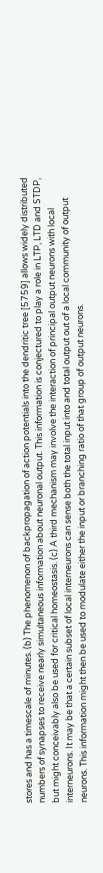stores and has a timescale of minutes. (b) The phenomenon of backpropagation of action potentials into the dendritic tree [5759] allows widely distributed numbers of synapses to receive nearly simultaneous information about neuronal output. This information is conjectured to play a role in LTP, LTD and STDP, but might conceivably also be used for critical homeostasis. (c) A third mechanism may involve the interaction of principal output neurons with local interneurons. It may be that a certain subset of local interneurons can sense both the total input into and total output out of a local community of output neurons. This information might then be used to modulate either the input or branching ratio of that group of output neurons.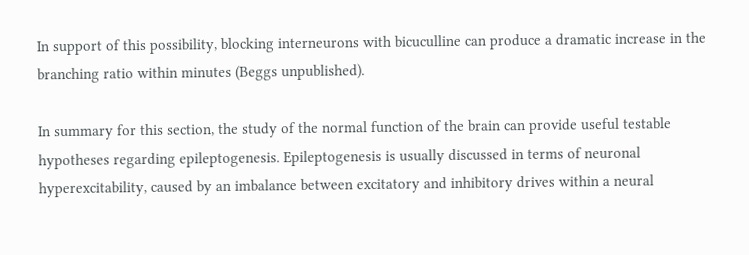In support of this possibility, blocking interneurons with bicuculline can produce a dramatic increase in the branching ratio within minutes (Beggs unpublished).

In summary for this section, the study of the normal function of the brain can provide useful testable hypotheses regarding epileptogenesis. Epileptogenesis is usually discussed in terms of neuronal hyperexcitability, caused by an imbalance between excitatory and inhibitory drives within a neural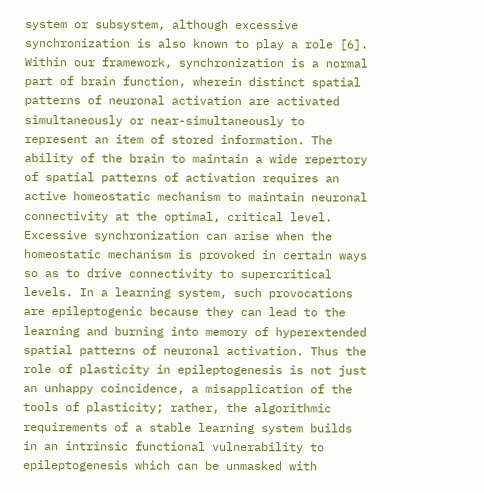system or subsystem, although excessive synchronization is also known to play a role [6]. Within our framework, synchronization is a normal part of brain function, wherein distinct spatial patterns of neuronal activation are activated simultaneously or near-simultaneously to represent an item of stored information. The ability of the brain to maintain a wide repertory of spatial patterns of activation requires an active homeostatic mechanism to maintain neuronal connectivity at the optimal, critical level. Excessive synchronization can arise when the homeostatic mechanism is provoked in certain ways so as to drive connectivity to supercritical levels. In a learning system, such provocations are epileptogenic because they can lead to the learning and burning into memory of hyperextended spatial patterns of neuronal activation. Thus the role of plasticity in epileptogenesis is not just an unhappy coincidence, a misapplication of the tools of plasticity; rather, the algorithmic requirements of a stable learning system builds in an intrinsic functional vulnerability to epileptogenesis which can be unmasked with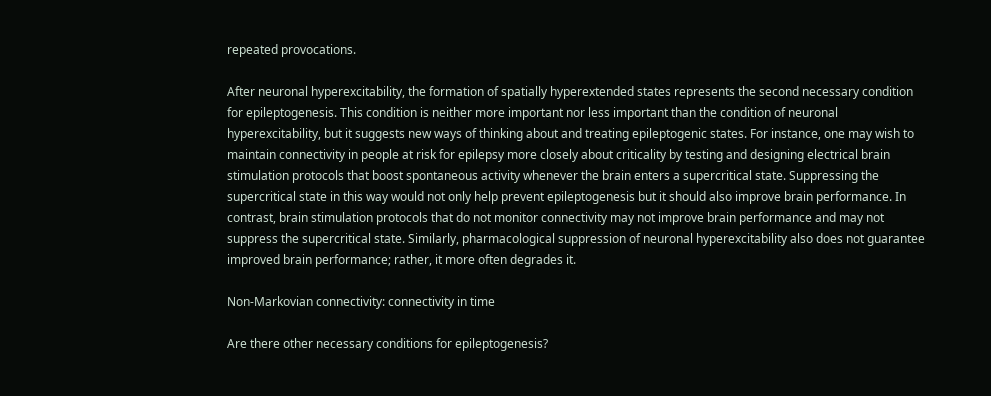repeated provocations.

After neuronal hyperexcitability, the formation of spatially hyperextended states represents the second necessary condition for epileptogenesis. This condition is neither more important nor less important than the condition of neuronal hyperexcitability, but it suggests new ways of thinking about and treating epileptogenic states. For instance, one may wish to maintain connectivity in people at risk for epilepsy more closely about criticality by testing and designing electrical brain stimulation protocols that boost spontaneous activity whenever the brain enters a supercritical state. Suppressing the supercritical state in this way would not only help prevent epileptogenesis but it should also improve brain performance. In contrast, brain stimulation protocols that do not monitor connectivity may not improve brain performance and may not suppress the supercritical state. Similarly, pharmacological suppression of neuronal hyperexcitability also does not guarantee improved brain performance; rather, it more often degrades it.

Non-Markovian connectivity: connectivity in time

Are there other necessary conditions for epileptogenesis?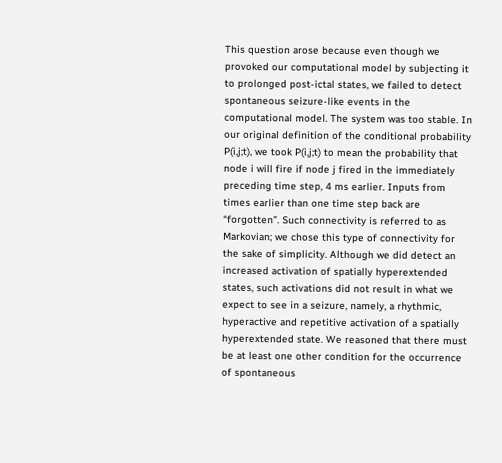This question arose because even though we provoked our computational model by subjecting it to prolonged post-ictal states, we failed to detect spontaneous seizure-like events in the computational model. The system was too stable. In our original definition of the conditional probability P(i,j;t), we took P(i,j;t) to mean the probability that node i will fire if node j fired in the immediately preceding time step, 4 ms earlier. Inputs from times earlier than one time step back are “forgotten”. Such connectivity is referred to as Markovian; we chose this type of connectivity for the sake of simplicity. Although we did detect an increased activation of spatially hyperextended states, such activations did not result in what we expect to see in a seizure, namely, a rhythmic, hyperactive and repetitive activation of a spatially hyperextended state. We reasoned that there must be at least one other condition for the occurrence of spontaneous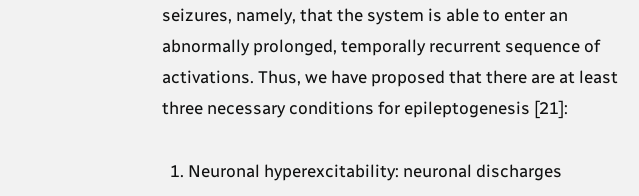seizures, namely, that the system is able to enter an abnormally prolonged, temporally recurrent sequence of activations. Thus, we have proposed that there are at least three necessary conditions for epileptogenesis [21]:

  1. Neuronal hyperexcitability: neuronal discharges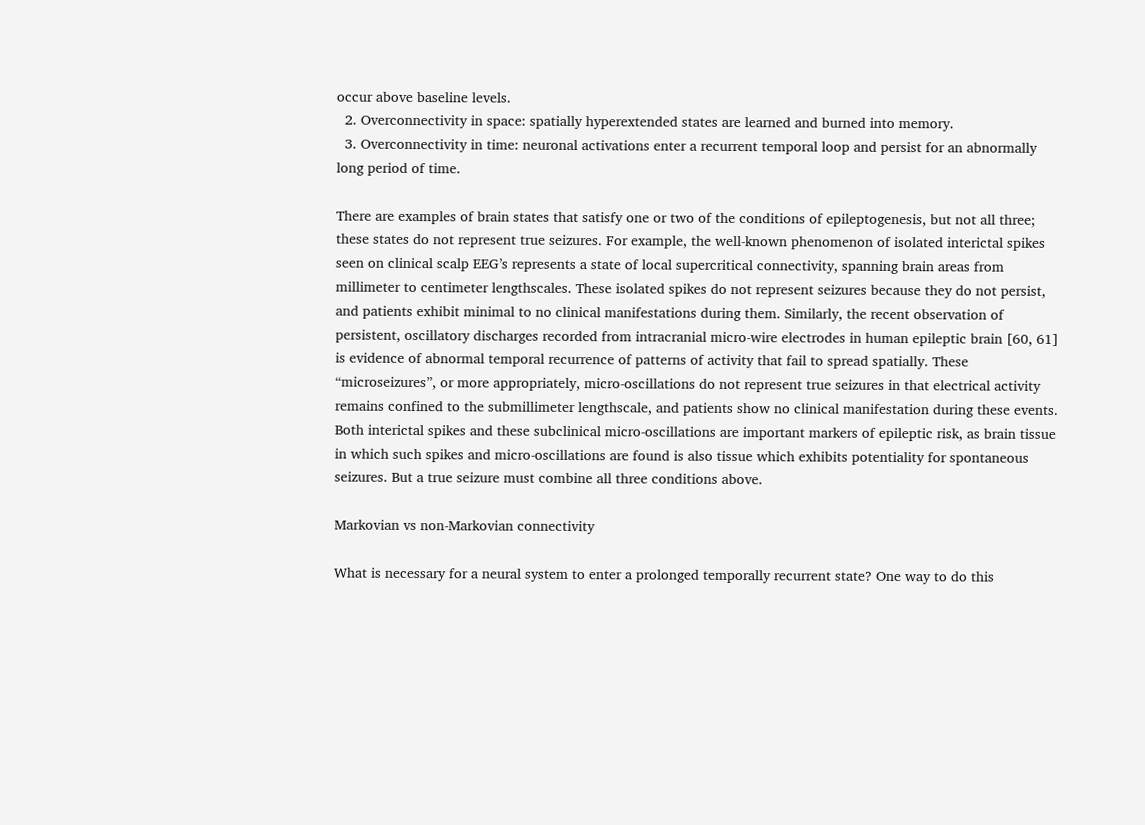occur above baseline levels.
  2. Overconnectivity in space: spatially hyperextended states are learned and burned into memory.
  3. Overconnectivity in time: neuronal activations enter a recurrent temporal loop and persist for an abnormally long period of time.

There are examples of brain states that satisfy one or two of the conditions of epileptogenesis, but not all three; these states do not represent true seizures. For example, the well-known phenomenon of isolated interictal spikes seen on clinical scalp EEG’s represents a state of local supercritical connectivity, spanning brain areas from millimeter to centimeter lengthscales. These isolated spikes do not represent seizures because they do not persist, and patients exhibit minimal to no clinical manifestations during them. Similarly, the recent observation of persistent, oscillatory discharges recorded from intracranial micro-wire electrodes in human epileptic brain [60, 61] is evidence of abnormal temporal recurrence of patterns of activity that fail to spread spatially. These “microseizures”, or more appropriately, micro-oscillations do not represent true seizures in that electrical activity remains confined to the submillimeter lengthscale, and patients show no clinical manifestation during these events. Both interictal spikes and these subclinical micro-oscillations are important markers of epileptic risk, as brain tissue in which such spikes and micro-oscillations are found is also tissue which exhibits potentiality for spontaneous seizures. But a true seizure must combine all three conditions above.

Markovian vs non-Markovian connectivity

What is necessary for a neural system to enter a prolonged temporally recurrent state? One way to do this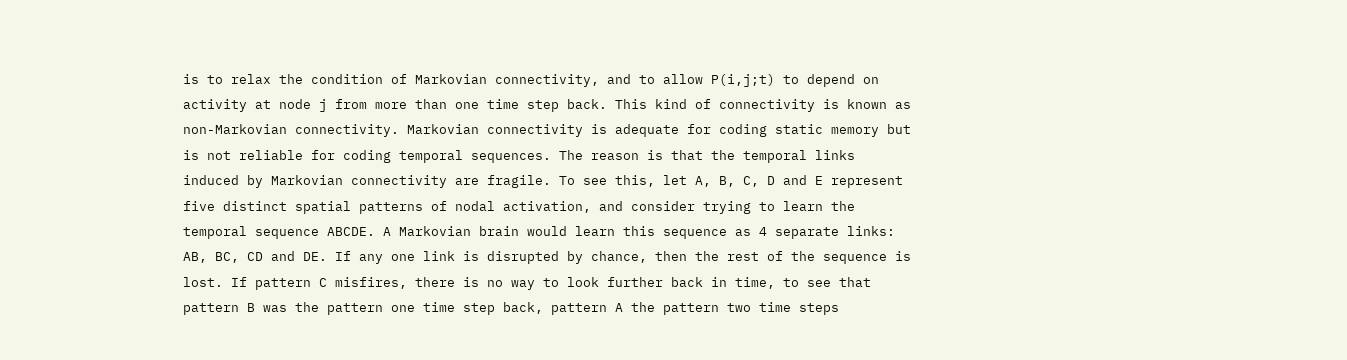is to relax the condition of Markovian connectivity, and to allow P(i,j;t) to depend on activity at node j from more than one time step back. This kind of connectivity is known as non-Markovian connectivity. Markovian connectivity is adequate for coding static memory but is not reliable for coding temporal sequences. The reason is that the temporal links induced by Markovian connectivity are fragile. To see this, let A, B, C, D and E represent five distinct spatial patterns of nodal activation, and consider trying to learn the temporal sequence ABCDE. A Markovian brain would learn this sequence as 4 separate links: AB, BC, CD and DE. If any one link is disrupted by chance, then the rest of the sequence is lost. If pattern C misfires, there is no way to look further back in time, to see that pattern B was the pattern one time step back, pattern A the pattern two time steps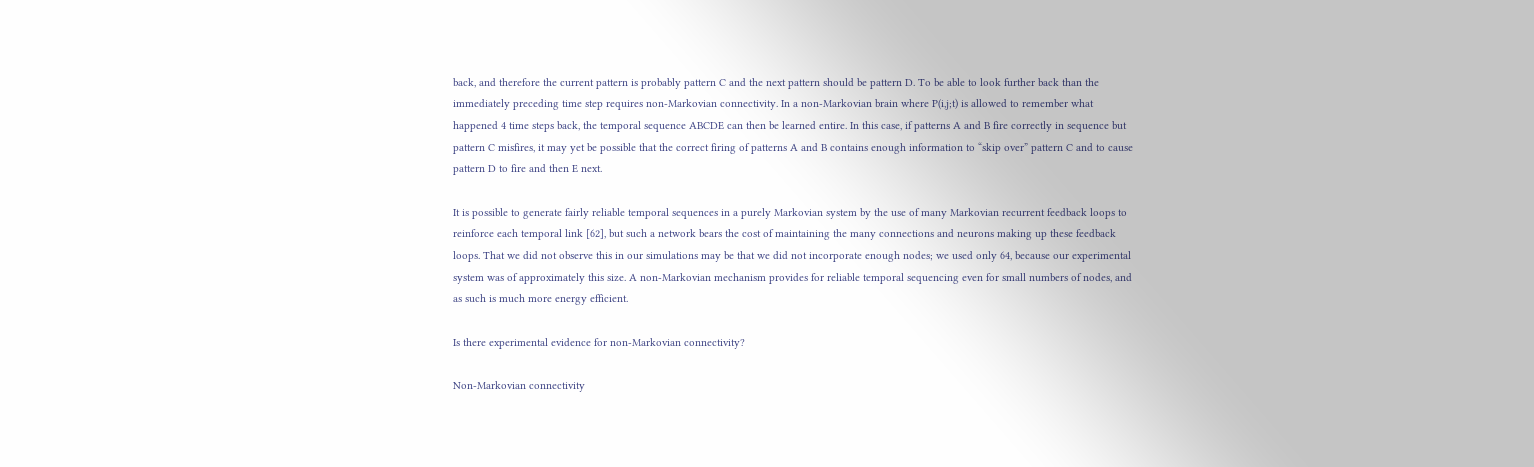back, and therefore the current pattern is probably pattern C and the next pattern should be pattern D. To be able to look further back than the immediately preceding time step requires non-Markovian connectivity. In a non-Markovian brain where P(i,j;t) is allowed to remember what happened 4 time steps back, the temporal sequence ABCDE can then be learned entire. In this case, if patterns A and B fire correctly in sequence but pattern C misfires, it may yet be possible that the correct firing of patterns A and B contains enough information to “skip over” pattern C and to cause pattern D to fire and then E next.

It is possible to generate fairly reliable temporal sequences in a purely Markovian system by the use of many Markovian recurrent feedback loops to reinforce each temporal link [62], but such a network bears the cost of maintaining the many connections and neurons making up these feedback loops. That we did not observe this in our simulations may be that we did not incorporate enough nodes; we used only 64, because our experimental system was of approximately this size. A non-Markovian mechanism provides for reliable temporal sequencing even for small numbers of nodes, and as such is much more energy efficient.

Is there experimental evidence for non-Markovian connectivity?

Non-Markovian connectivity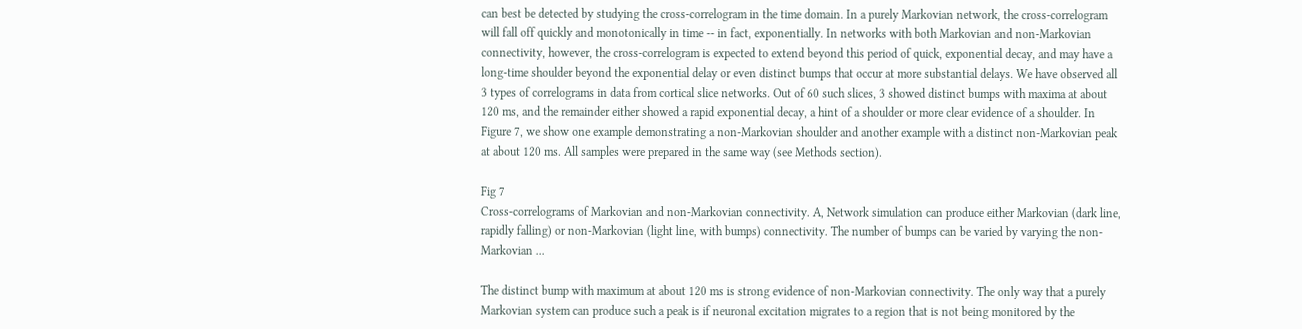can best be detected by studying the cross-correlogram in the time domain. In a purely Markovian network, the cross-correlogram will fall off quickly and monotonically in time -- in fact, exponentially. In networks with both Markovian and non-Markovian connectivity, however, the cross-correlogram is expected to extend beyond this period of quick, exponential decay, and may have a long-time shoulder beyond the exponential delay or even distinct bumps that occur at more substantial delays. We have observed all 3 types of correlograms in data from cortical slice networks. Out of 60 such slices, 3 showed distinct bumps with maxima at about 120 ms, and the remainder either showed a rapid exponential decay, a hint of a shoulder or more clear evidence of a shoulder. In Figure 7, we show one example demonstrating a non-Markovian shoulder and another example with a distinct non-Markovian peak at about 120 ms. All samples were prepared in the same way (see Methods section).

Fig 7
Cross-correlograms of Markovian and non-Markovian connectivity. A, Network simulation can produce either Markovian (dark line, rapidly falling) or non-Markovian (light line, with bumps) connectivity. The number of bumps can be varied by varying the non-Markovian ...

The distinct bump with maximum at about 120 ms is strong evidence of non-Markovian connectivity. The only way that a purely Markovian system can produce such a peak is if neuronal excitation migrates to a region that is not being monitored by the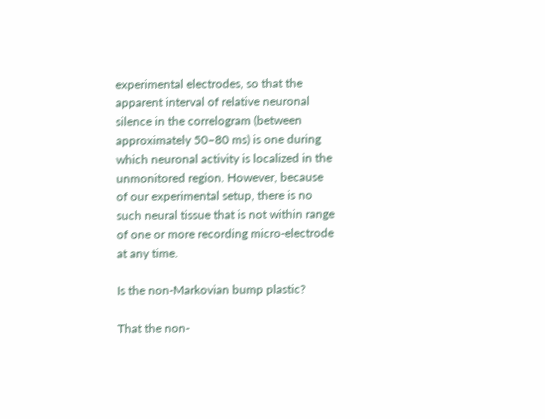experimental electrodes, so that the apparent interval of relative neuronal silence in the correlogram (between approximately 50–80 ms) is one during which neuronal activity is localized in the unmonitored region. However, because of our experimental setup, there is no such neural tissue that is not within range of one or more recording micro-electrode at any time.

Is the non-Markovian bump plastic?

That the non-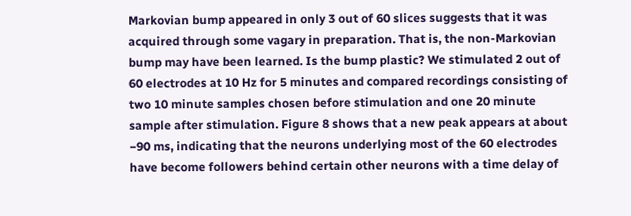Markovian bump appeared in only 3 out of 60 slices suggests that it was acquired through some vagary in preparation. That is, the non-Markovian bump may have been learned. Is the bump plastic? We stimulated 2 out of 60 electrodes at 10 Hz for 5 minutes and compared recordings consisting of two 10 minute samples chosen before stimulation and one 20 minute sample after stimulation. Figure 8 shows that a new peak appears at about −90 ms, indicating that the neurons underlying most of the 60 electrodes have become followers behind certain other neurons with a time delay of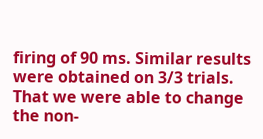firing of 90 ms. Similar results were obtained on 3/3 trials. That we were able to change the non-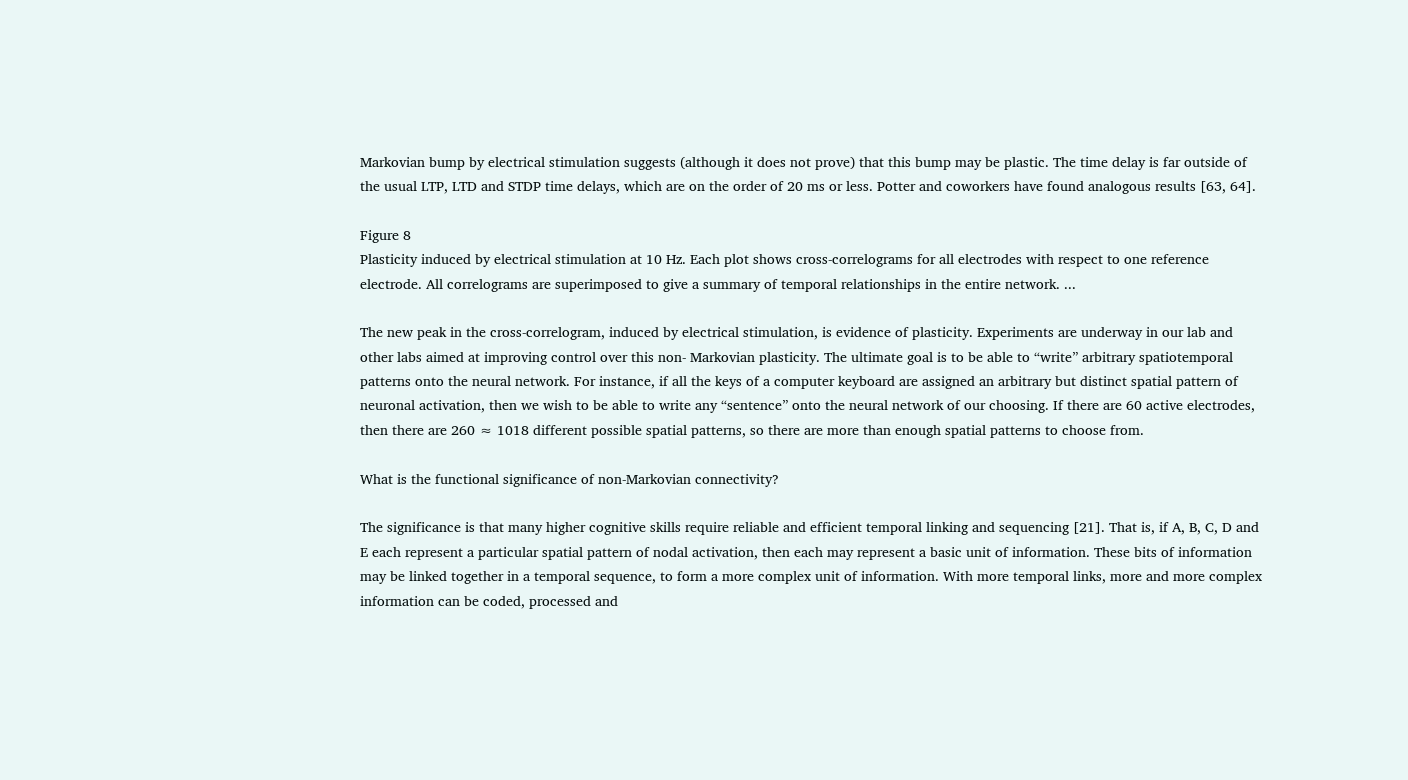Markovian bump by electrical stimulation suggests (although it does not prove) that this bump may be plastic. The time delay is far outside of the usual LTP, LTD and STDP time delays, which are on the order of 20 ms or less. Potter and coworkers have found analogous results [63, 64].

Figure 8
Plasticity induced by electrical stimulation at 10 Hz. Each plot shows cross-correlograms for all electrodes with respect to one reference electrode. All correlograms are superimposed to give a summary of temporal relationships in the entire network. ...

The new peak in the cross-correlogram, induced by electrical stimulation, is evidence of plasticity. Experiments are underway in our lab and other labs aimed at improving control over this non- Markovian plasticity. The ultimate goal is to be able to “write” arbitrary spatiotemporal patterns onto the neural network. For instance, if all the keys of a computer keyboard are assigned an arbitrary but distinct spatial pattern of neuronal activation, then we wish to be able to write any “sentence” onto the neural network of our choosing. If there are 60 active electrodes, then there are 260 ≈ 1018 different possible spatial patterns, so there are more than enough spatial patterns to choose from.

What is the functional significance of non-Markovian connectivity?

The significance is that many higher cognitive skills require reliable and efficient temporal linking and sequencing [21]. That is, if A, B, C, D and E each represent a particular spatial pattern of nodal activation, then each may represent a basic unit of information. These bits of information may be linked together in a temporal sequence, to form a more complex unit of information. With more temporal links, more and more complex information can be coded, processed and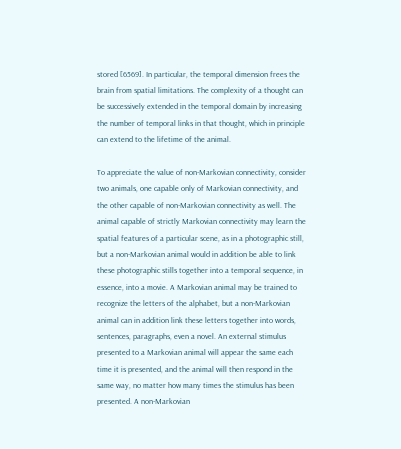stored [6569]. In particular, the temporal dimension frees the brain from spatial limitations. The complexity of a thought can be successively extended in the temporal domain by increasing the number of temporal links in that thought, which in principle can extend to the lifetime of the animal.

To appreciate the value of non-Markovian connectivity, consider two animals, one capable only of Markovian connectivity, and the other capable of non-Markovian connectivity as well. The animal capable of strictly Markovian connectivity may learn the spatial features of a particular scene, as in a photographic still, but a non-Markovian animal would in addition be able to link these photographic stills together into a temporal sequence, in essence, into a movie. A Markovian animal may be trained to recognize the letters of the alphabet, but a non-Markovian animal can in addition link these letters together into words, sentences, paragraphs, even a novel. An external stimulus presented to a Markovian animal will appear the same each time it is presented, and the animal will then respond in the same way, no matter how many times the stimulus has been presented. A non-Markovian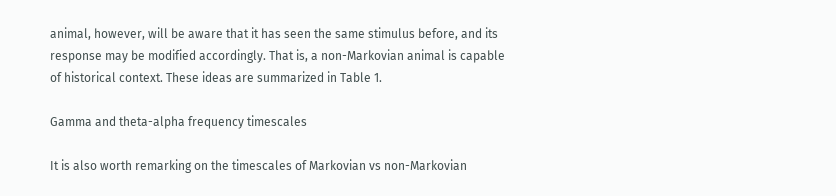animal, however, will be aware that it has seen the same stimulus before, and its response may be modified accordingly. That is, a non-Markovian animal is capable of historical context. These ideas are summarized in Table 1.

Gamma and theta-alpha frequency timescales

It is also worth remarking on the timescales of Markovian vs non-Markovian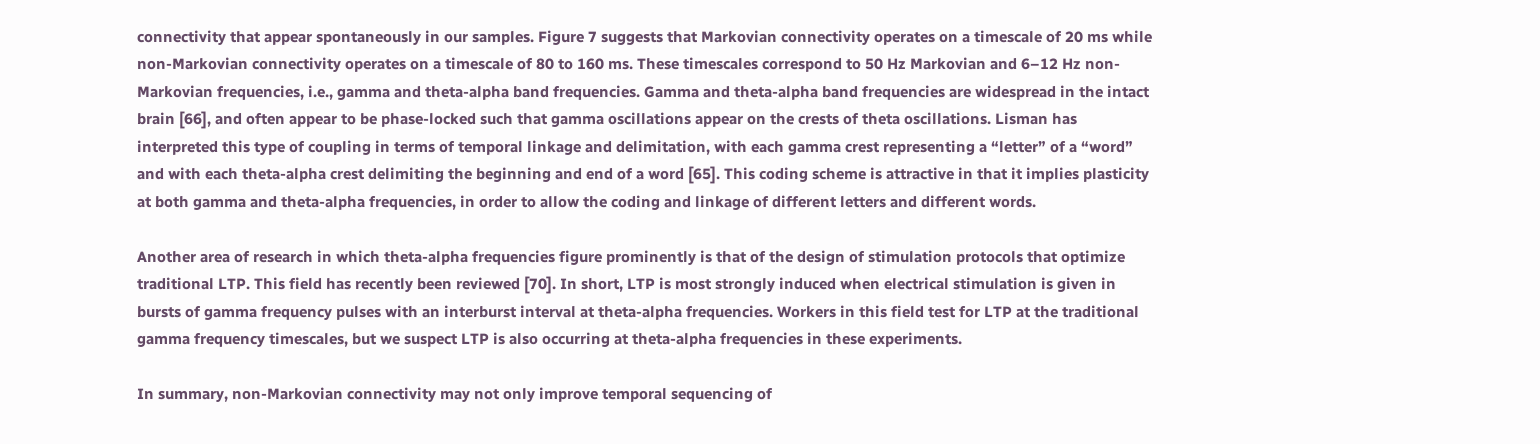connectivity that appear spontaneously in our samples. Figure 7 suggests that Markovian connectivity operates on a timescale of 20 ms while non-Markovian connectivity operates on a timescale of 80 to 160 ms. These timescales correspond to 50 Hz Markovian and 6–12 Hz non-Markovian frequencies, i.e., gamma and theta-alpha band frequencies. Gamma and theta-alpha band frequencies are widespread in the intact brain [66], and often appear to be phase-locked such that gamma oscillations appear on the crests of theta oscillations. Lisman has interpreted this type of coupling in terms of temporal linkage and delimitation, with each gamma crest representing a “letter” of a “word” and with each theta-alpha crest delimiting the beginning and end of a word [65]. This coding scheme is attractive in that it implies plasticity at both gamma and theta-alpha frequencies, in order to allow the coding and linkage of different letters and different words.

Another area of research in which theta-alpha frequencies figure prominently is that of the design of stimulation protocols that optimize traditional LTP. This field has recently been reviewed [70]. In short, LTP is most strongly induced when electrical stimulation is given in bursts of gamma frequency pulses with an interburst interval at theta-alpha frequencies. Workers in this field test for LTP at the traditional gamma frequency timescales, but we suspect LTP is also occurring at theta-alpha frequencies in these experiments.

In summary, non-Markovian connectivity may not only improve temporal sequencing of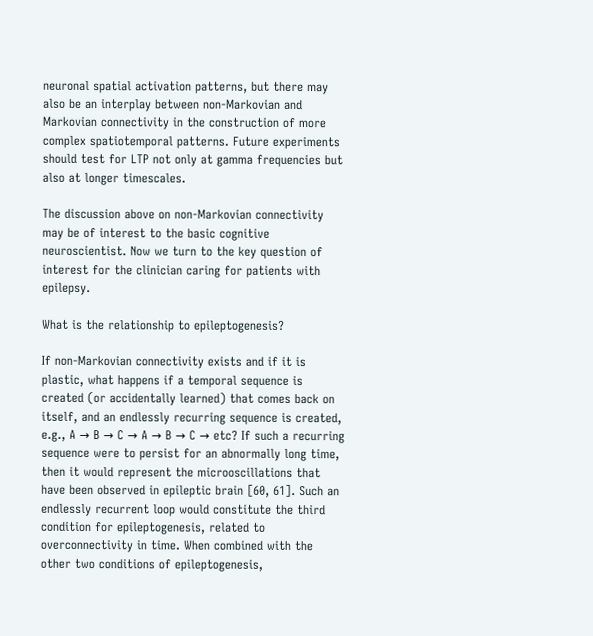neuronal spatial activation patterns, but there may also be an interplay between non-Markovian and Markovian connectivity in the construction of more complex spatiotemporal patterns. Future experiments should test for LTP not only at gamma frequencies but also at longer timescales.

The discussion above on non-Markovian connectivity may be of interest to the basic cognitive neuroscientist. Now we turn to the key question of interest for the clinician caring for patients with epilepsy.

What is the relationship to epileptogenesis?

If non-Markovian connectivity exists and if it is plastic, what happens if a temporal sequence is created (or accidentally learned) that comes back on itself, and an endlessly recurring sequence is created, e.g., A → B → C → A → B → C → etc? If such a recurring sequence were to persist for an abnormally long time, then it would represent the microoscillations that have been observed in epileptic brain [60, 61]. Such an endlessly recurrent loop would constitute the third condition for epileptogenesis, related to overconnectivity in time. When combined with the other two conditions of epileptogenesis,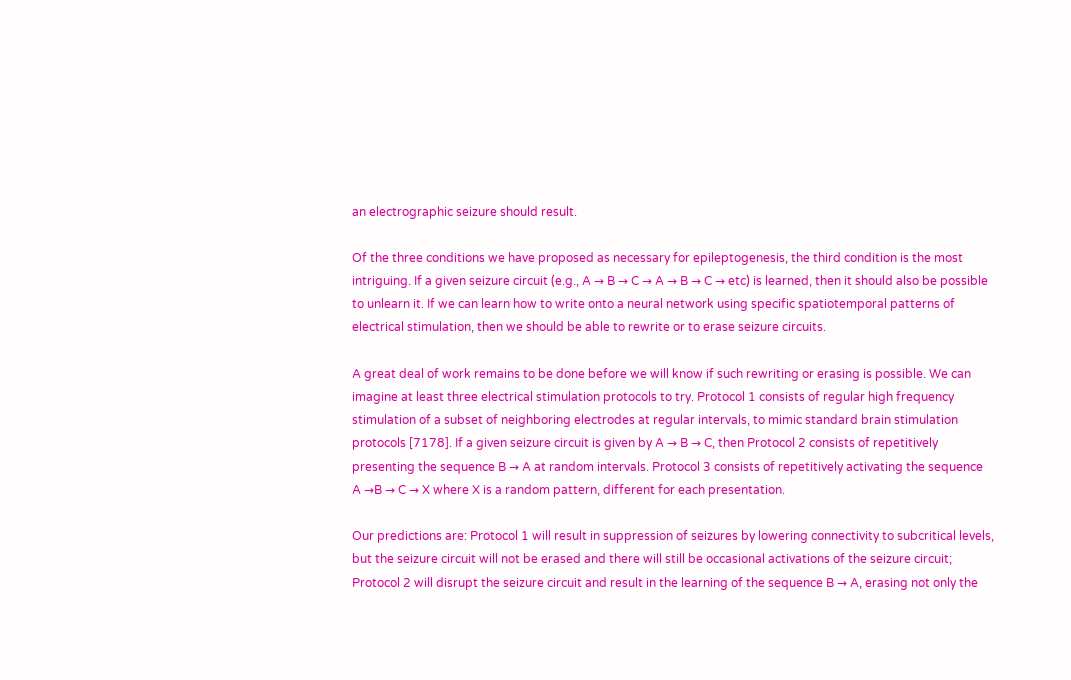an electrographic seizure should result.

Of the three conditions we have proposed as necessary for epileptogenesis, the third condition is the most intriguing. If a given seizure circuit (e.g., A → B → C → A → B → C → etc) is learned, then it should also be possible to unlearn it. If we can learn how to write onto a neural network using specific spatiotemporal patterns of electrical stimulation, then we should be able to rewrite or to erase seizure circuits.

A great deal of work remains to be done before we will know if such rewriting or erasing is possible. We can imagine at least three electrical stimulation protocols to try. Protocol 1 consists of regular high frequency stimulation of a subset of neighboring electrodes at regular intervals, to mimic standard brain stimulation protocols [7178]. If a given seizure circuit is given by A → B → C, then Protocol 2 consists of repetitively presenting the sequence B → A at random intervals. Protocol 3 consists of repetitively activating the sequence A →B → C → X where X is a random pattern, different for each presentation.

Our predictions are: Protocol 1 will result in suppression of seizures by lowering connectivity to subcritical levels, but the seizure circuit will not be erased and there will still be occasional activations of the seizure circuit; Protocol 2 will disrupt the seizure circuit and result in the learning of the sequence B → A, erasing not only the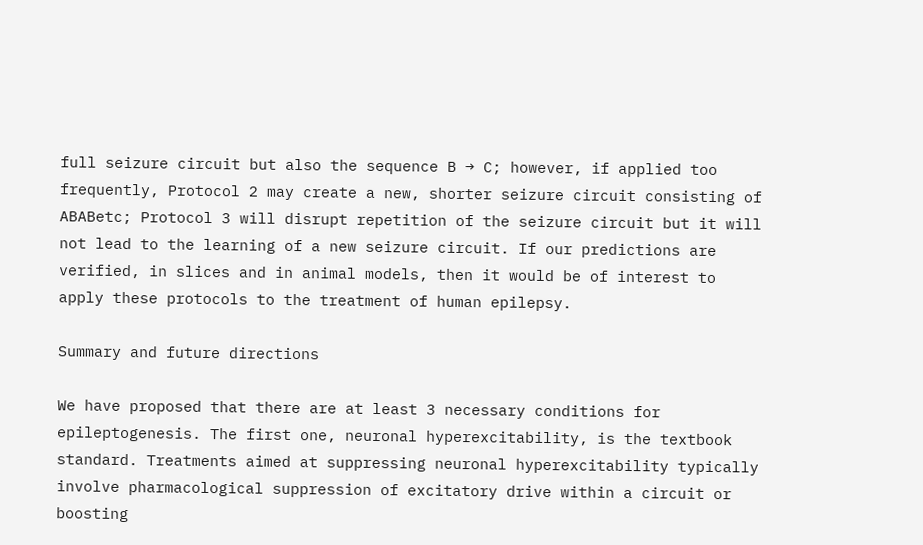full seizure circuit but also the sequence B → C; however, if applied too frequently, Protocol 2 may create a new, shorter seizure circuit consisting of ABABetc; Protocol 3 will disrupt repetition of the seizure circuit but it will not lead to the learning of a new seizure circuit. If our predictions are verified, in slices and in animal models, then it would be of interest to apply these protocols to the treatment of human epilepsy.

Summary and future directions

We have proposed that there are at least 3 necessary conditions for epileptogenesis. The first one, neuronal hyperexcitability, is the textbook standard. Treatments aimed at suppressing neuronal hyperexcitability typically involve pharmacological suppression of excitatory drive within a circuit or boosting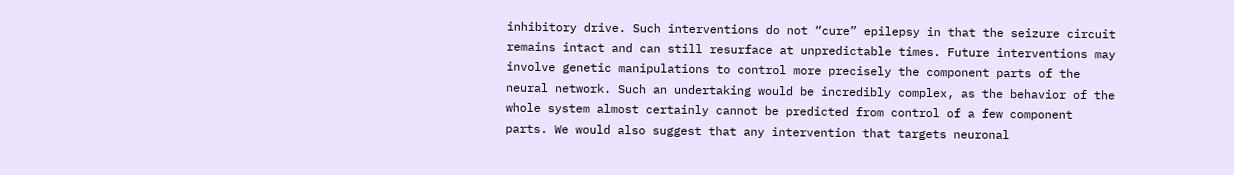inhibitory drive. Such interventions do not “cure” epilepsy in that the seizure circuit remains intact and can still resurface at unpredictable times. Future interventions may involve genetic manipulations to control more precisely the component parts of the neural network. Such an undertaking would be incredibly complex, as the behavior of the whole system almost certainly cannot be predicted from control of a few component parts. We would also suggest that any intervention that targets neuronal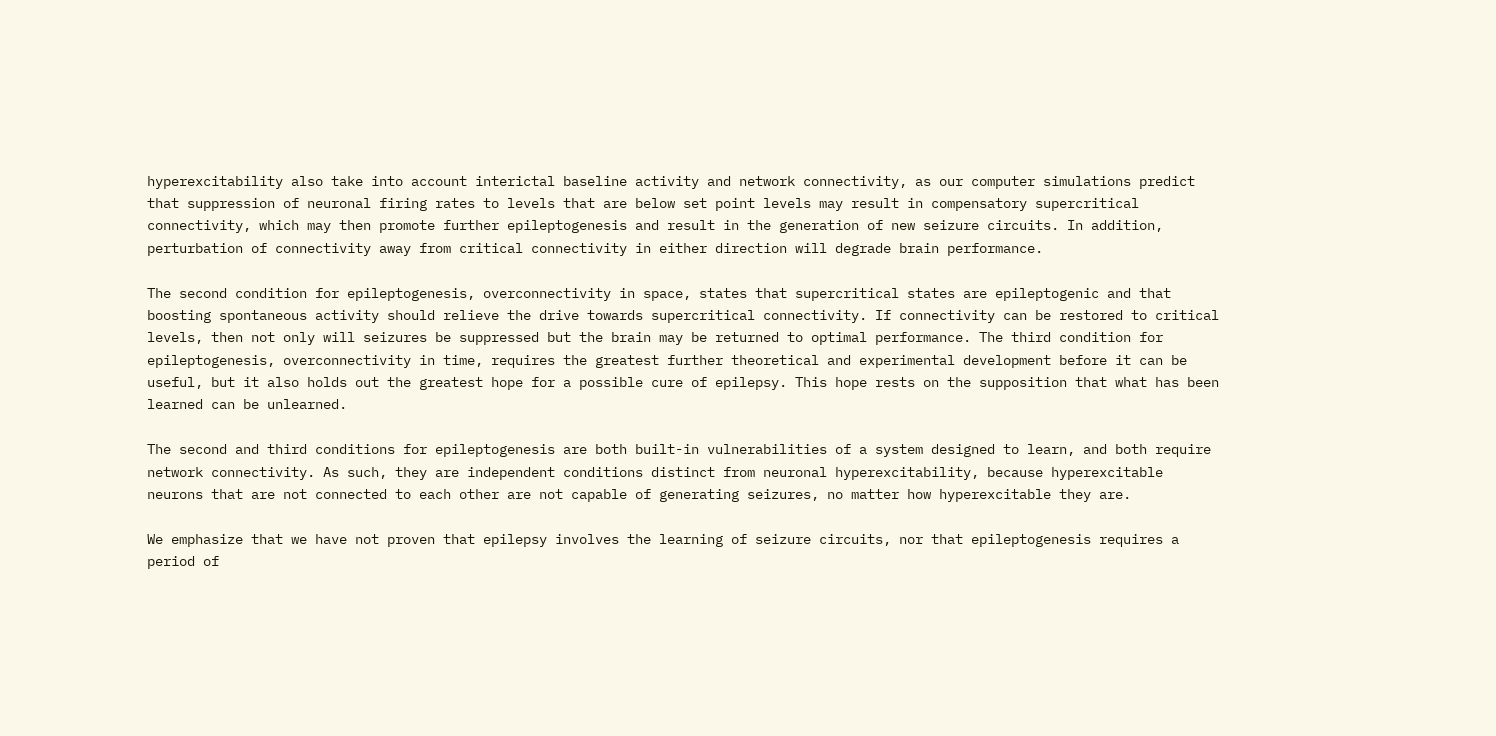hyperexcitability also take into account interictal baseline activity and network connectivity, as our computer simulations predict that suppression of neuronal firing rates to levels that are below set point levels may result in compensatory supercritical connectivity, which may then promote further epileptogenesis and result in the generation of new seizure circuits. In addition, perturbation of connectivity away from critical connectivity in either direction will degrade brain performance.

The second condition for epileptogenesis, overconnectivity in space, states that supercritical states are epileptogenic and that boosting spontaneous activity should relieve the drive towards supercritical connectivity. If connectivity can be restored to critical levels, then not only will seizures be suppressed but the brain may be returned to optimal performance. The third condition for epileptogenesis, overconnectivity in time, requires the greatest further theoretical and experimental development before it can be useful, but it also holds out the greatest hope for a possible cure of epilepsy. This hope rests on the supposition that what has been learned can be unlearned.

The second and third conditions for epileptogenesis are both built-in vulnerabilities of a system designed to learn, and both require network connectivity. As such, they are independent conditions distinct from neuronal hyperexcitability, because hyperexcitable neurons that are not connected to each other are not capable of generating seizures, no matter how hyperexcitable they are.

We emphasize that we have not proven that epilepsy involves the learning of seizure circuits, nor that epileptogenesis requires a period of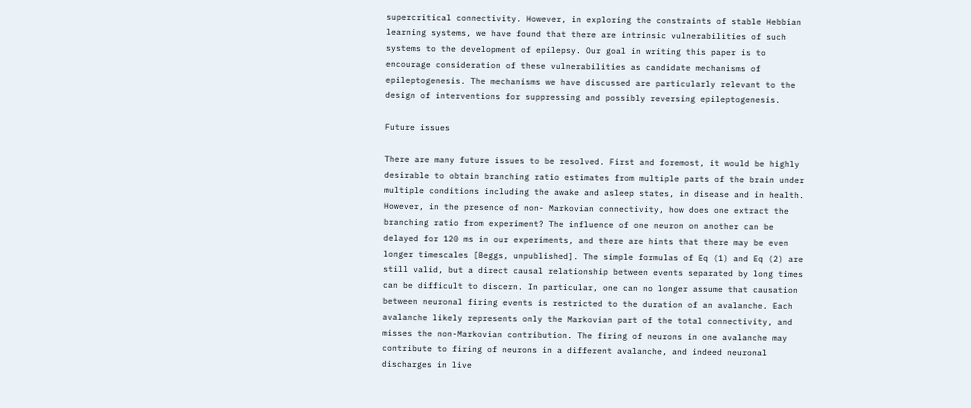supercritical connectivity. However, in exploring the constraints of stable Hebbian learning systems, we have found that there are intrinsic vulnerabilities of such systems to the development of epilepsy. Our goal in writing this paper is to encourage consideration of these vulnerabilities as candidate mechanisms of epileptogenesis. The mechanisms we have discussed are particularly relevant to the design of interventions for suppressing and possibly reversing epileptogenesis.

Future issues

There are many future issues to be resolved. First and foremost, it would be highly desirable to obtain branching ratio estimates from multiple parts of the brain under multiple conditions including the awake and asleep states, in disease and in health. However, in the presence of non- Markovian connectivity, how does one extract the branching ratio from experiment? The influence of one neuron on another can be delayed for 120 ms in our experiments, and there are hints that there may be even longer timescales [Beggs, unpublished]. The simple formulas of Eq (1) and Eq (2) are still valid, but a direct causal relationship between events separated by long times can be difficult to discern. In particular, one can no longer assume that causation between neuronal firing events is restricted to the duration of an avalanche. Each avalanche likely represents only the Markovian part of the total connectivity, and misses the non-Markovian contribution. The firing of neurons in one avalanche may contribute to firing of neurons in a different avalanche, and indeed neuronal discharges in live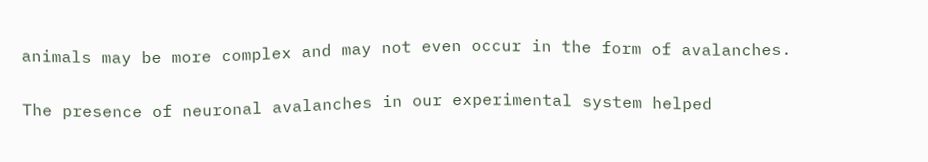animals may be more complex and may not even occur in the form of avalanches.

The presence of neuronal avalanches in our experimental system helped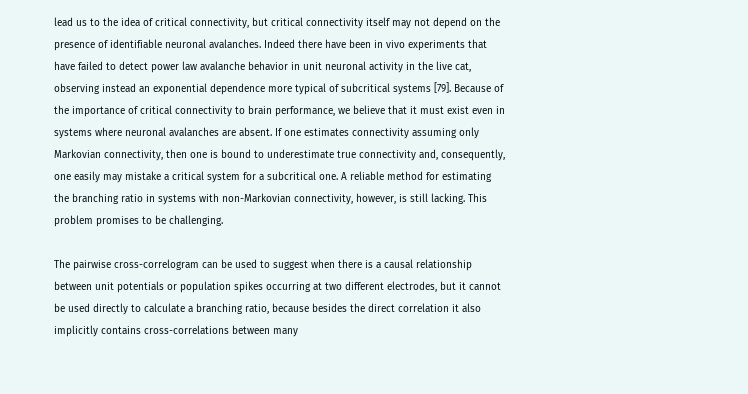lead us to the idea of critical connectivity, but critical connectivity itself may not depend on the presence of identifiable neuronal avalanches. Indeed there have been in vivo experiments that have failed to detect power law avalanche behavior in unit neuronal activity in the live cat, observing instead an exponential dependence more typical of subcritical systems [79]. Because of the importance of critical connectivity to brain performance, we believe that it must exist even in systems where neuronal avalanches are absent. If one estimates connectivity assuming only Markovian connectivity, then one is bound to underestimate true connectivity and, consequently, one easily may mistake a critical system for a subcritical one. A reliable method for estimating the branching ratio in systems with non-Markovian connectivity, however, is still lacking. This problem promises to be challenging.

The pairwise cross-correlogram can be used to suggest when there is a causal relationship between unit potentials or population spikes occurring at two different electrodes, but it cannot be used directly to calculate a branching ratio, because besides the direct correlation it also implicitly contains cross-correlations between many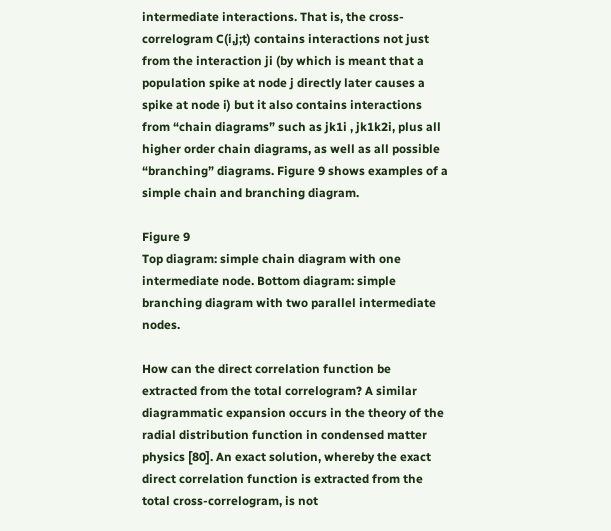intermediate interactions. That is, the cross-correlogram C(i,j;t) contains interactions not just from the interaction ji (by which is meant that a population spike at node j directly later causes a spike at node i) but it also contains interactions from “chain diagrams” such as jk1i , jk1k2i, plus all higher order chain diagrams, as well as all possible “branching” diagrams. Figure 9 shows examples of a simple chain and branching diagram.

Figure 9
Top diagram: simple chain diagram with one intermediate node. Bottom diagram: simple branching diagram with two parallel intermediate nodes.

How can the direct correlation function be extracted from the total correlogram? A similar diagrammatic expansion occurs in the theory of the radial distribution function in condensed matter physics [80]. An exact solution, whereby the exact direct correlation function is extracted from the total cross-correlogram, is not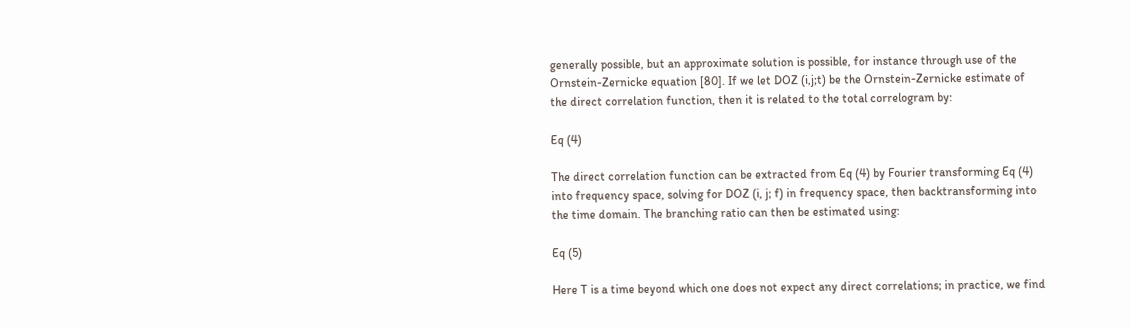generally possible, but an approximate solution is possible, for instance through use of the Ornstein-Zernicke equation [80]. If we let DOZ (i,j;t) be the Ornstein-Zernicke estimate of the direct correlation function, then it is related to the total correlogram by:

Eq (4)

The direct correlation function can be extracted from Eq (4) by Fourier transforming Eq (4) into frequency space, solving for DOZ (i, j; f) in frequency space, then backtransforming into the time domain. The branching ratio can then be estimated using:

Eq (5)

Here T is a time beyond which one does not expect any direct correlations; in practice, we find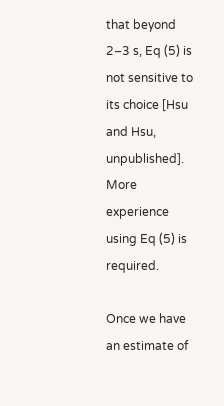that beyond 2–3 s, Eq (5) is not sensitive to its choice [Hsu and Hsu, unpublished]. More experience using Eq (5) is required.

Once we have an estimate of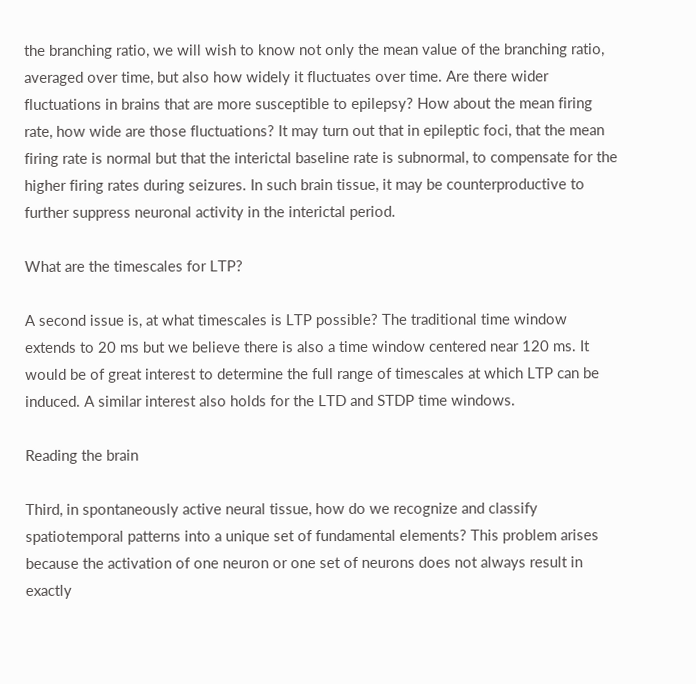the branching ratio, we will wish to know not only the mean value of the branching ratio, averaged over time, but also how widely it fluctuates over time. Are there wider fluctuations in brains that are more susceptible to epilepsy? How about the mean firing rate, how wide are those fluctuations? It may turn out that in epileptic foci, that the mean firing rate is normal but that the interictal baseline rate is subnormal, to compensate for the higher firing rates during seizures. In such brain tissue, it may be counterproductive to further suppress neuronal activity in the interictal period.

What are the timescales for LTP?

A second issue is, at what timescales is LTP possible? The traditional time window extends to 20 ms but we believe there is also a time window centered near 120 ms. It would be of great interest to determine the full range of timescales at which LTP can be induced. A similar interest also holds for the LTD and STDP time windows.

Reading the brain

Third, in spontaneously active neural tissue, how do we recognize and classify spatiotemporal patterns into a unique set of fundamental elements? This problem arises because the activation of one neuron or one set of neurons does not always result in exactly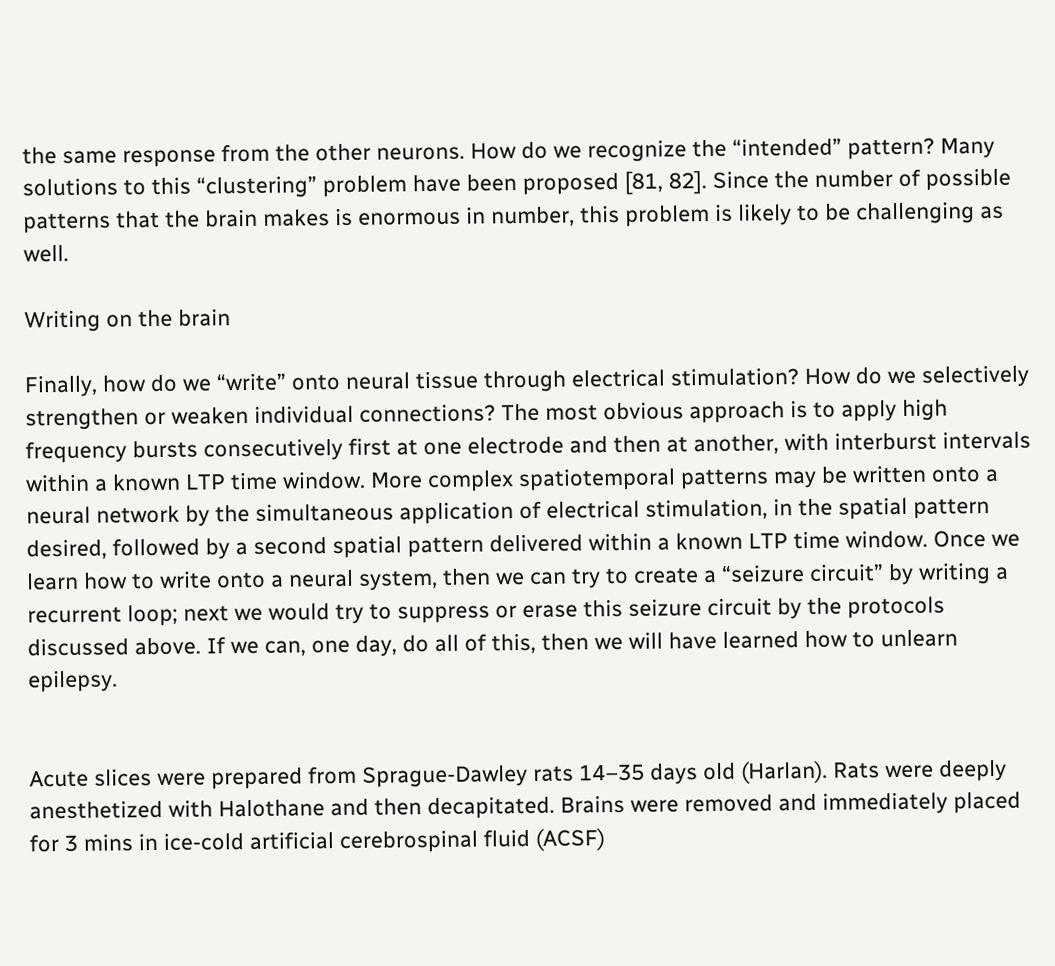the same response from the other neurons. How do we recognize the “intended” pattern? Many solutions to this “clustering” problem have been proposed [81, 82]. Since the number of possible patterns that the brain makes is enormous in number, this problem is likely to be challenging as well.

Writing on the brain

Finally, how do we “write” onto neural tissue through electrical stimulation? How do we selectively strengthen or weaken individual connections? The most obvious approach is to apply high frequency bursts consecutively first at one electrode and then at another, with interburst intervals within a known LTP time window. More complex spatiotemporal patterns may be written onto a neural network by the simultaneous application of electrical stimulation, in the spatial pattern desired, followed by a second spatial pattern delivered within a known LTP time window. Once we learn how to write onto a neural system, then we can try to create a “seizure circuit” by writing a recurrent loop; next we would try to suppress or erase this seizure circuit by the protocols discussed above. If we can, one day, do all of this, then we will have learned how to unlearn epilepsy.


Acute slices were prepared from Sprague-Dawley rats 14–35 days old (Harlan). Rats were deeply anesthetized with Halothane and then decapitated. Brains were removed and immediately placed for 3 mins in ice-cold artificial cerebrospinal fluid (ACSF)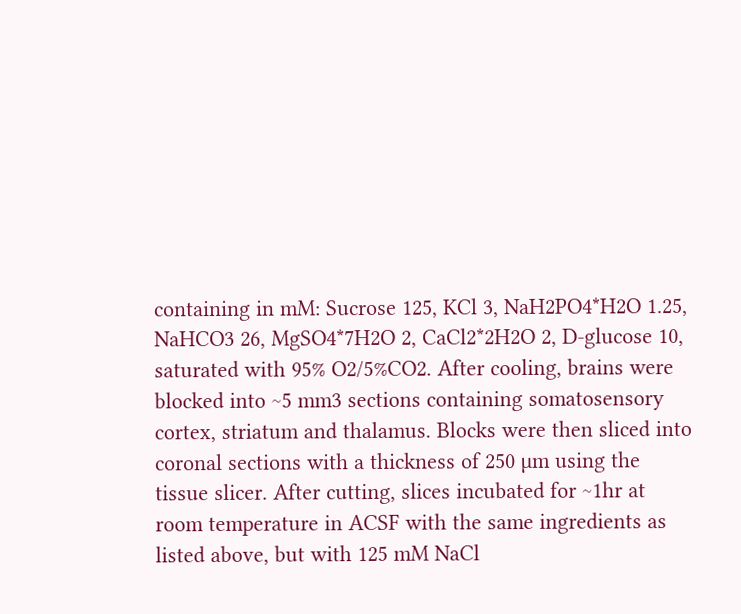containing in mM: Sucrose 125, KCl 3, NaH2PO4*H2O 1.25, NaHCO3 26, MgSO4*7H2O 2, CaCl2*2H2O 2, D-glucose 10, saturated with 95% O2/5%CO2. After cooling, brains were blocked into ~5 mm3 sections containing somatosensory cortex, striatum and thalamus. Blocks were then sliced into coronal sections with a thickness of 250 µm using the tissue slicer. After cutting, slices incubated for ~1hr at room temperature in ACSF with the same ingredients as listed above, but with 125 mM NaCl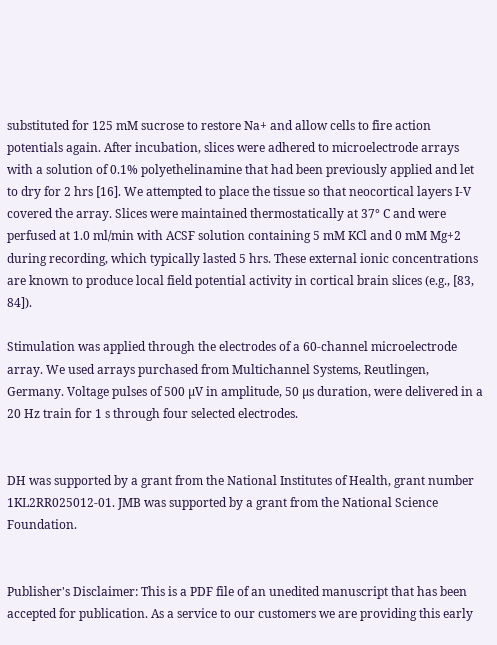substituted for 125 mM sucrose to restore Na+ and allow cells to fire action potentials again. After incubation, slices were adhered to microelectrode arrays with a solution of 0.1% polyethelinamine that had been previously applied and let to dry for 2 hrs [16]. We attempted to place the tissue so that neocortical layers I-V covered the array. Slices were maintained thermostatically at 37° C and were perfused at 1.0 ml/min with ACSF solution containing 5 mM KCl and 0 mM Mg+2 during recording, which typically lasted 5 hrs. These external ionic concentrations are known to produce local field potential activity in cortical brain slices (e.g., [83, 84]).

Stimulation was applied through the electrodes of a 60-channel microelectrode array. We used arrays purchased from Multichannel Systems, Reutlingen, Germany. Voltage pulses of 500 µV in amplitude, 50 µs duration, were delivered in a 20 Hz train for 1 s through four selected electrodes.


DH was supported by a grant from the National Institutes of Health, grant number 1KL2RR025012-01. JMB was supported by a grant from the National Science Foundation.


Publisher's Disclaimer: This is a PDF file of an unedited manuscript that has been accepted for publication. As a service to our customers we are providing this early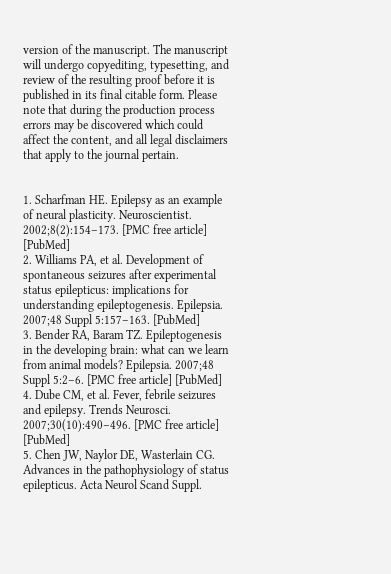version of the manuscript. The manuscript will undergo copyediting, typesetting, and review of the resulting proof before it is published in its final citable form. Please note that during the production process errors may be discovered which could affect the content, and all legal disclaimers that apply to the journal pertain.


1. Scharfman HE. Epilepsy as an example of neural plasticity. Neuroscientist. 2002;8(2):154–173. [PMC free article] [PubMed]
2. Williams PA, et al. Development of spontaneous seizures after experimental status epilepticus: implications for understanding epileptogenesis. Epilepsia. 2007;48 Suppl 5:157–163. [PubMed]
3. Bender RA, Baram TZ. Epileptogenesis in the developing brain: what can we learn from animal models? Epilepsia. 2007;48 Suppl 5:2–6. [PMC free article] [PubMed]
4. Dube CM, et al. Fever, febrile seizures and epilepsy. Trends Neurosci. 2007;30(10):490–496. [PMC free article] [PubMed]
5. Chen JW, Naylor DE, Wasterlain CG. Advances in the pathophysiology of status epilepticus. Acta Neurol Scand Suppl.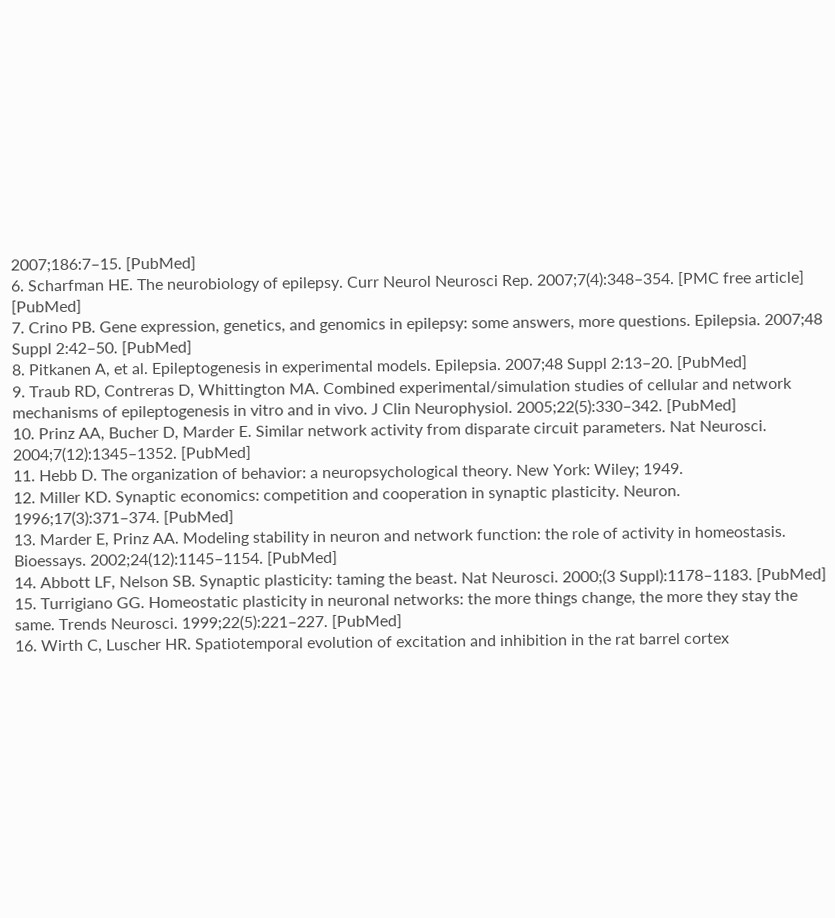2007;186:7–15. [PubMed]
6. Scharfman HE. The neurobiology of epilepsy. Curr Neurol Neurosci Rep. 2007;7(4):348–354. [PMC free article] [PubMed]
7. Crino PB. Gene expression, genetics, and genomics in epilepsy: some answers, more questions. Epilepsia. 2007;48 Suppl 2:42–50. [PubMed]
8. Pitkanen A, et al. Epileptogenesis in experimental models. Epilepsia. 2007;48 Suppl 2:13–20. [PubMed]
9. Traub RD, Contreras D, Whittington MA. Combined experimental/simulation studies of cellular and network mechanisms of epileptogenesis in vitro and in vivo. J Clin Neurophysiol. 2005;22(5):330–342. [PubMed]
10. Prinz AA, Bucher D, Marder E. Similar network activity from disparate circuit parameters. Nat Neurosci. 2004;7(12):1345–1352. [PubMed]
11. Hebb D. The organization of behavior: a neuropsychological theory. New York: Wiley; 1949.
12. Miller KD. Synaptic economics: competition and cooperation in synaptic plasticity. Neuron. 1996;17(3):371–374. [PubMed]
13. Marder E, Prinz AA. Modeling stability in neuron and network function: the role of activity in homeostasis. Bioessays. 2002;24(12):1145–1154. [PubMed]
14. Abbott LF, Nelson SB. Synaptic plasticity: taming the beast. Nat Neurosci. 2000;(3 Suppl):1178–1183. [PubMed]
15. Turrigiano GG. Homeostatic plasticity in neuronal networks: the more things change, the more they stay the same. Trends Neurosci. 1999;22(5):221–227. [PubMed]
16. Wirth C, Luscher HR. Spatiotemporal evolution of excitation and inhibition in the rat barrel cortex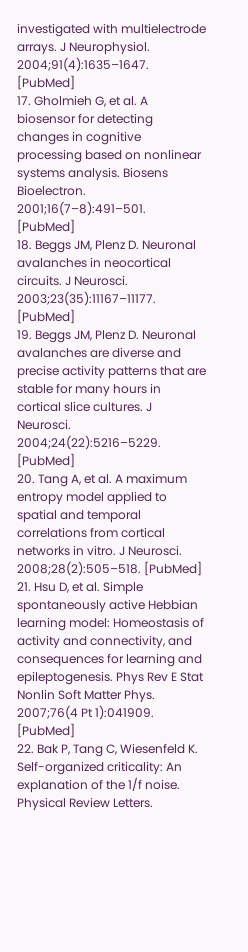investigated with multielectrode arrays. J Neurophysiol. 2004;91(4):1635–1647. [PubMed]
17. Gholmieh G, et al. A biosensor for detecting changes in cognitive processing based on nonlinear systems analysis. Biosens Bioelectron. 2001;16(7–8):491–501. [PubMed]
18. Beggs JM, Plenz D. Neuronal avalanches in neocortical circuits. J Neurosci. 2003;23(35):11167–11177. [PubMed]
19. Beggs JM, Plenz D. Neuronal avalanches are diverse and precise activity patterns that are stable for many hours in cortical slice cultures. J Neurosci. 2004;24(22):5216–5229. [PubMed]
20. Tang A, et al. A maximum entropy model applied to spatial and temporal correlations from cortical networks in vitro. J Neurosci. 2008;28(2):505–518. [PubMed]
21. Hsu D, et al. Simple spontaneously active Hebbian learning model: Homeostasis of activity and connectivity, and consequences for learning and epileptogenesis. Phys Rev E Stat Nonlin Soft Matter Phys. 2007;76(4 Pt 1):041909. [PubMed]
22. Bak P, Tang C, Wiesenfeld K. Self-organized criticality: An explanation of the 1/f noise. Physical Review Letters.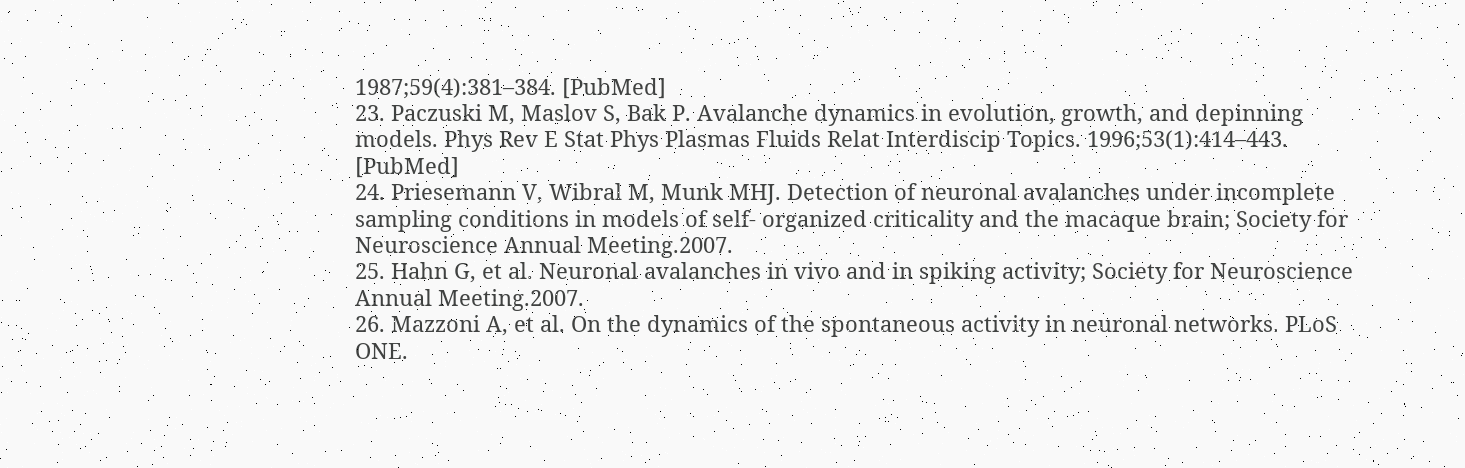1987;59(4):381–384. [PubMed]
23. Paczuski M, Maslov S, Bak P. Avalanche dynamics in evolution, growth, and depinning models. Phys Rev E Stat Phys Plasmas Fluids Relat Interdiscip Topics. 1996;53(1):414–443. [PubMed]
24. Priesemann V, Wibral M, Munk MHJ. Detection of neuronal avalanches under incomplete sampling conditions in models of self- organized criticality and the macaque brain; Society for Neuroscience Annual Meeting.2007.
25. Hahn G, et al. Neuronal avalanches in vivo and in spiking activity; Society for Neuroscience Annual Meeting.2007.
26. Mazzoni A, et al. On the dynamics of the spontaneous activity in neuronal networks. PLoS ONE.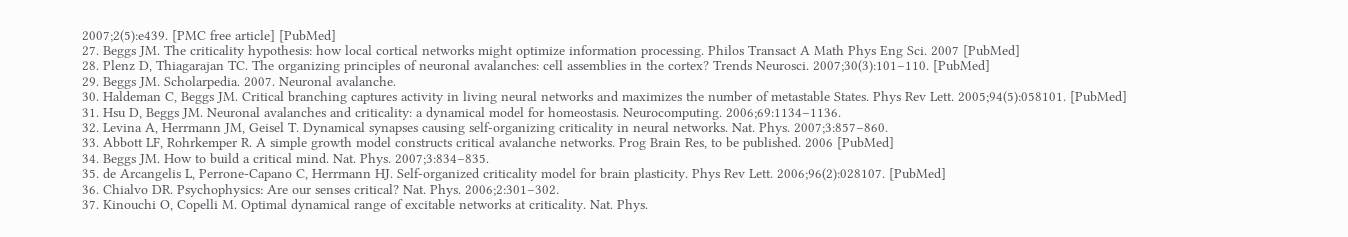2007;2(5):e439. [PMC free article] [PubMed]
27. Beggs JM. The criticality hypothesis: how local cortical networks might optimize information processing. Philos Transact A Math Phys Eng Sci. 2007 [PubMed]
28. Plenz D, Thiagarajan TC. The organizing principles of neuronal avalanches: cell assemblies in the cortex? Trends Neurosci. 2007;30(3):101–110. [PubMed]
29. Beggs JM. Scholarpedia. 2007. Neuronal avalanche.
30. Haldeman C, Beggs JM. Critical branching captures activity in living neural networks and maximizes the number of metastable States. Phys Rev Lett. 2005;94(5):058101. [PubMed]
31. Hsu D, Beggs JM. Neuronal avalanches and criticality: a dynamical model for homeostasis. Neurocomputing. 2006;69:1134–1136.
32. Levina A, Herrmann JM, Geisel T. Dynamical synapses causing self-organizing criticality in neural networks. Nat. Phys. 2007;3:857–860.
33. Abbott LF, Rohrkemper R. A simple growth model constructs critical avalanche networks. Prog Brain Res, to be published. 2006 [PubMed]
34. Beggs JM. How to build a critical mind. Nat. Phys. 2007;3:834–835.
35. de Arcangelis L, Perrone-Capano C, Herrmann HJ. Self-organized criticality model for brain plasticity. Phys Rev Lett. 2006;96(2):028107. [PubMed]
36. Chialvo DR. Psychophysics: Are our senses critical? Nat. Phys. 2006;2:301–302.
37. Kinouchi O, Copelli M. Optimal dynamical range of excitable networks at criticality. Nat. Phys.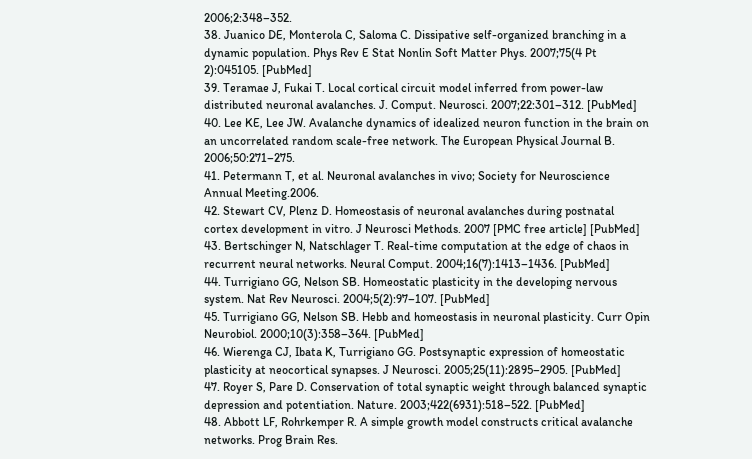2006;2:348–352.
38. Juanico DE, Monterola C, Saloma C. Dissipative self-organized branching in a dynamic population. Phys Rev E Stat Nonlin Soft Matter Phys. 2007;75(4 Pt 2):045105. [PubMed]
39. Teramae J, Fukai T. Local cortical circuit model inferred from power-law distributed neuronal avalanches. J. Comput. Neurosci. 2007;22:301–312. [PubMed]
40. Lee KE, Lee JW. Avalanche dynamics of idealized neuron function in the brain on an uncorrelated random scale-free network. The European Physical Journal B. 2006;50:271–275.
41. Petermann T, et al. Neuronal avalanches in vivo; Society for Neuroscience Annual Meeting.2006.
42. Stewart CV, Plenz D. Homeostasis of neuronal avalanches during postnatal cortex development in vitro. J Neurosci Methods. 2007 [PMC free article] [PubMed]
43. Bertschinger N, Natschlager T. Real-time computation at the edge of chaos in recurrent neural networks. Neural Comput. 2004;16(7):1413–1436. [PubMed]
44. Turrigiano GG, Nelson SB. Homeostatic plasticity in the developing nervous system. Nat Rev Neurosci. 2004;5(2):97–107. [PubMed]
45. Turrigiano GG, Nelson SB. Hebb and homeostasis in neuronal plasticity. Curr Opin Neurobiol. 2000;10(3):358–364. [PubMed]
46. Wierenga CJ, Ibata K, Turrigiano GG. Postsynaptic expression of homeostatic plasticity at neocortical synapses. J Neurosci. 2005;25(11):2895–2905. [PubMed]
47. Royer S, Pare D. Conservation of total synaptic weight through balanced synaptic depression and potentiation. Nature. 2003;422(6931):518–522. [PubMed]
48. Abbott LF, Rohrkemper R. A simple growth model constructs critical avalanche networks. Prog Brain Res.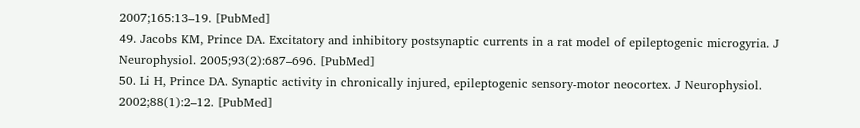2007;165:13–19. [PubMed]
49. Jacobs KM, Prince DA. Excitatory and inhibitory postsynaptic currents in a rat model of epileptogenic microgyria. J Neurophysiol. 2005;93(2):687–696. [PubMed]
50. Li H, Prince DA. Synaptic activity in chronically injured, epileptogenic sensory-motor neocortex. J Neurophysiol. 2002;88(1):2–12. [PubMed]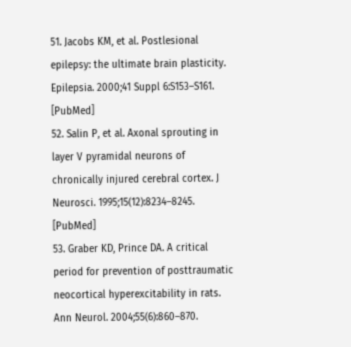51. Jacobs KM, et al. Postlesional epilepsy: the ultimate brain plasticity. Epilepsia. 2000;41 Suppl 6:S153–S161. [PubMed]
52. Salin P, et al. Axonal sprouting in layer V pyramidal neurons of chronically injured cerebral cortex. J Neurosci. 1995;15(12):8234–8245. [PubMed]
53. Graber KD, Prince DA. A critical period for prevention of posttraumatic neocortical hyperexcitability in rats. Ann Neurol. 2004;55(6):860–870.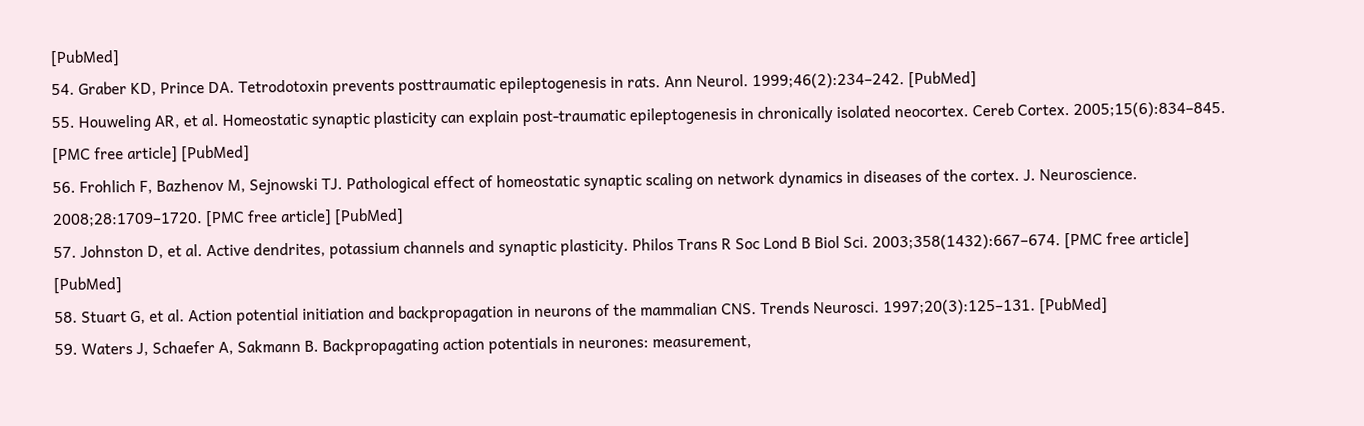[PubMed]
54. Graber KD, Prince DA. Tetrodotoxin prevents posttraumatic epileptogenesis in rats. Ann Neurol. 1999;46(2):234–242. [PubMed]
55. Houweling AR, et al. Homeostatic synaptic plasticity can explain post-traumatic epileptogenesis in chronically isolated neocortex. Cereb Cortex. 2005;15(6):834–845. [PMC free article] [PubMed]
56. Frohlich F, Bazhenov M, Sejnowski TJ. Pathological effect of homeostatic synaptic scaling on network dynamics in diseases of the cortex. J. Neuroscience. 2008;28:1709–1720. [PMC free article] [PubMed]
57. Johnston D, et al. Active dendrites, potassium channels and synaptic plasticity. Philos Trans R Soc Lond B Biol Sci. 2003;358(1432):667–674. [PMC free article] [PubMed]
58. Stuart G, et al. Action potential initiation and backpropagation in neurons of the mammalian CNS. Trends Neurosci. 1997;20(3):125–131. [PubMed]
59. Waters J, Schaefer A, Sakmann B. Backpropagating action potentials in neurones: measurement,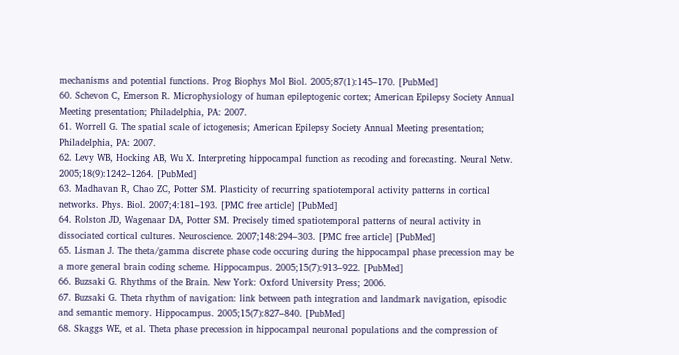mechanisms and potential functions. Prog Biophys Mol Biol. 2005;87(1):145–170. [PubMed]
60. Schevon C, Emerson R. Microphysiology of human epileptogenic cortex; American Epilepsy Society Annual Meeting presentation; Philadelphia, PA: 2007.
61. Worrell G. The spatial scale of ictogenesis; American Epilepsy Society Annual Meeting presentation; Philadelphia, PA: 2007.
62. Levy WB, Hocking AB, Wu X. Interpreting hippocampal function as recoding and forecasting. Neural Netw. 2005;18(9):1242–1264. [PubMed]
63. Madhavan R, Chao ZC, Potter SM. Plasticity of recurring spatiotemporal activity patterns in cortical networks. Phys. Biol. 2007;4:181–193. [PMC free article] [PubMed]
64. Rolston JD, Wagenaar DA, Potter SM. Precisely timed spatiotemporal patterns of neural activity in dissociated cortical cultures. Neuroscience. 2007;148:294–303. [PMC free article] [PubMed]
65. Lisman J. The theta/gamma discrete phase code occuring during the hippocampal phase precession may be a more general brain coding scheme. Hippocampus. 2005;15(7):913–922. [PubMed]
66. Buzsaki G. Rhythms of the Brain. New York: Oxford University Press; 2006.
67. Buzsaki G. Theta rhythm of navigation: link between path integration and landmark navigation, episodic and semantic memory. Hippocampus. 2005;15(7):827–840. [PubMed]
68. Skaggs WE, et al. Theta phase precession in hippocampal neuronal populations and the compression of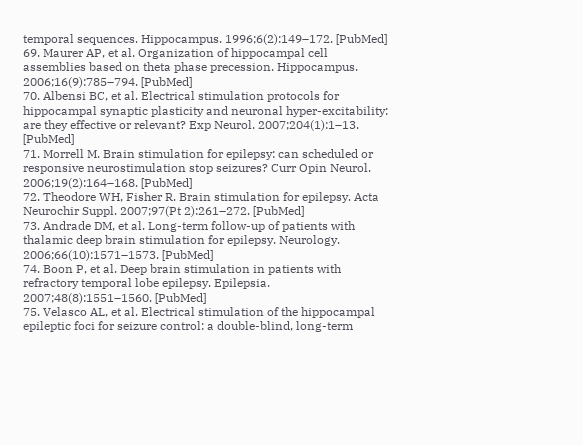temporal sequences. Hippocampus. 1996;6(2):149–172. [PubMed]
69. Maurer AP, et al. Organization of hippocampal cell assemblies based on theta phase precession. Hippocampus. 2006;16(9):785–794. [PubMed]
70. Albensi BC, et al. Electrical stimulation protocols for hippocampal synaptic plasticity and neuronal hyper-excitability: are they effective or relevant? Exp Neurol. 2007;204(1):1–13. [PubMed]
71. Morrell M. Brain stimulation for epilepsy: can scheduled or responsive neurostimulation stop seizures? Curr Opin Neurol. 2006;19(2):164–168. [PubMed]
72. Theodore WH, Fisher R. Brain stimulation for epilepsy. Acta Neurochir Suppl. 2007;97(Pt 2):261–272. [PubMed]
73. Andrade DM, et al. Long-term follow-up of patients with thalamic deep brain stimulation for epilepsy. Neurology. 2006;66(10):1571–1573. [PubMed]
74. Boon P, et al. Deep brain stimulation in patients with refractory temporal lobe epilepsy. Epilepsia. 2007;48(8):1551–1560. [PubMed]
75. Velasco AL, et al. Electrical stimulation of the hippocampal epileptic foci for seizure control: a double-blind, long-term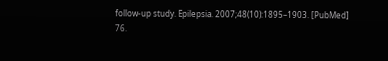follow-up study. Epilepsia. 2007;48(10):1895–1903. [PubMed]
76.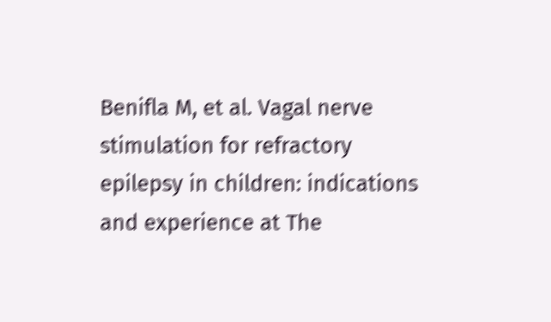Benifla M, et al. Vagal nerve stimulation for refractory epilepsy in children: indications and experience at The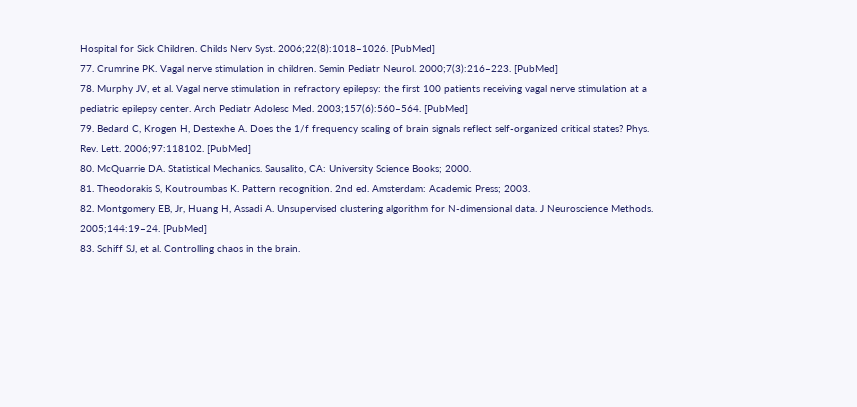Hospital for Sick Children. Childs Nerv Syst. 2006;22(8):1018–1026. [PubMed]
77. Crumrine PK. Vagal nerve stimulation in children. Semin Pediatr Neurol. 2000;7(3):216–223. [PubMed]
78. Murphy JV, et al. Vagal nerve stimulation in refractory epilepsy: the first 100 patients receiving vagal nerve stimulation at a pediatric epilepsy center. Arch Pediatr Adolesc Med. 2003;157(6):560–564. [PubMed]
79. Bedard C, Krogen H, Destexhe A. Does the 1/f frequency scaling of brain signals reflect self-organized critical states? Phys. Rev. Lett. 2006;97:118102. [PubMed]
80. McQuarrie DA. Statistical Mechanics. Sausalito, CA: University Science Books; 2000.
81. Theodorakis S, Koutroumbas K. Pattern recognition. 2nd ed. Amsterdam: Academic Press; 2003.
82. Montgomery EB, Jr, Huang H, Assadi A. Unsupervised clustering algorithm for N-dimensional data. J Neuroscience Methods. 2005;144:19–24. [PubMed]
83. Schiff SJ, et al. Controlling chaos in the brain.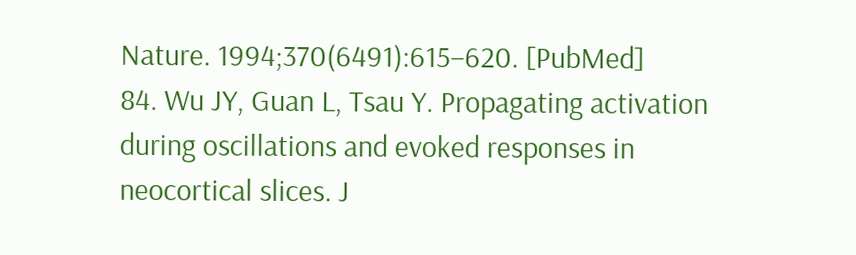Nature. 1994;370(6491):615–620. [PubMed]
84. Wu JY, Guan L, Tsau Y. Propagating activation during oscillations and evoked responses in neocortical slices. J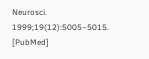Neurosci. 1999;19(12):5005–5015. [PubMed]